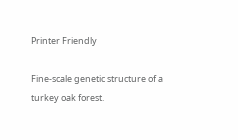Printer Friendly

Fine-scale genetic structure of a turkey oak forest.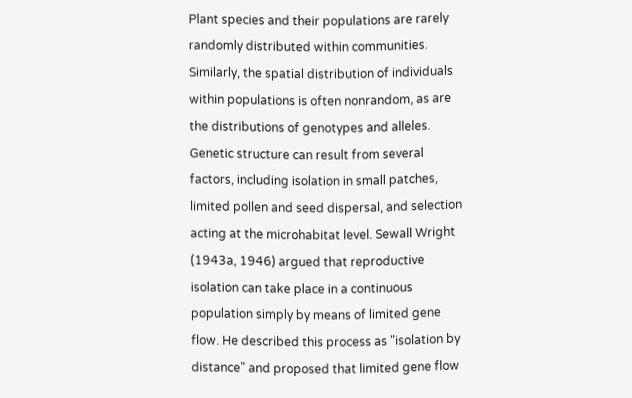Plant species and their populations are rarely randomly distributed within communities. Similarly, the spatial distribution of individuals within populations is often nonrandom, as are the distributions of genotypes and alleles. Genetic structure can result from several factors, including isolation in small patches, limited pollen and seed dispersal, and selection acting at the microhabitat level. Sewall Wright (1943a, 1946) argued that reproductive isolation can take place in a continuous population simply by means of limited gene flow. He described this process as "isolation by distance" and proposed that limited gene flow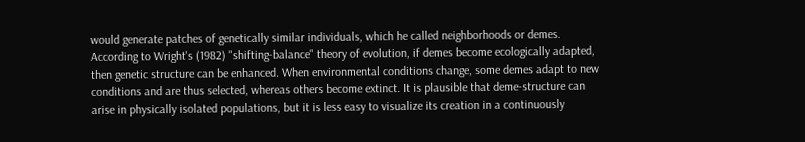would generate patches of genetically similar individuals, which he called neighborhoods or demes. According to Wright's (1982) "shifting-balance" theory of evolution, if demes become ecologically adapted, then genetic structure can be enhanced. When environmental conditions change, some demes adapt to new conditions and are thus selected, whereas others become extinct. It is plausible that deme-structure can arise in physically isolated populations, but it is less easy to visualize its creation in a continuously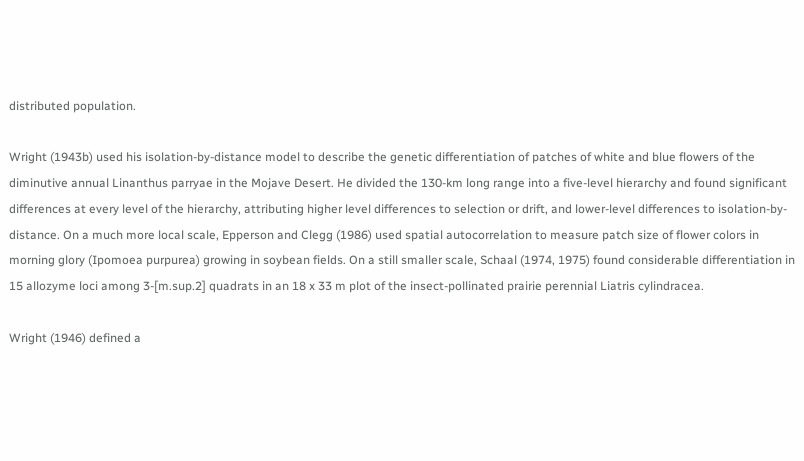distributed population.

Wright (1943b) used his isolation-by-distance model to describe the genetic differentiation of patches of white and blue flowers of the diminutive annual Linanthus parryae in the Mojave Desert. He divided the 130-km long range into a five-level hierarchy and found significant differences at every level of the hierarchy, attributing higher level differences to selection or drift, and lower-level differences to isolation-by-distance. On a much more local scale, Epperson and Clegg (1986) used spatial autocorrelation to measure patch size of flower colors in morning glory (Ipomoea purpurea) growing in soybean fields. On a still smaller scale, Schaal (1974, 1975) found considerable differentiation in 15 allozyme loci among 3-[m.sup.2] quadrats in an 18 x 33 m plot of the insect-pollinated prairie perennial Liatris cylindracea.

Wright (1946) defined a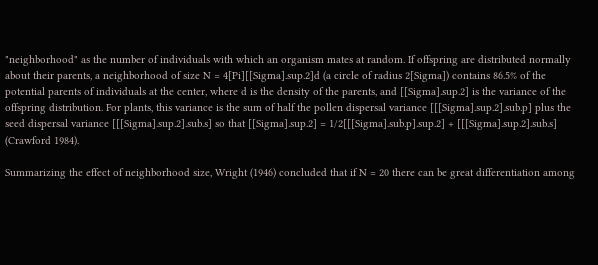"neighborhood" as the number of individuals with which an organism mates at random. If offspring are distributed normally about their parents, a neighborhood of size N = 4[Pi][[Sigma].sup.2]d (a circle of radius 2[Sigma]) contains 86.5% of the potential parents of individuals at the center, where d is the density of the parents, and [[Sigma].sup.2] is the variance of the offspring distribution. For plants, this variance is the sum of half the pollen dispersal variance [[[Sigma].sup.2].sub.p] plus the seed dispersal variance [[[Sigma].sup.2].sub.s] so that [[Sigma].sup.2] = 1/2[[[Sigma].sub.p].sup.2] + [[[Sigma].sup.2].sub.s] (Crawford 1984).

Summarizing the effect of neighborhood size, Wright (1946) concluded that if N = 20 there can be great differentiation among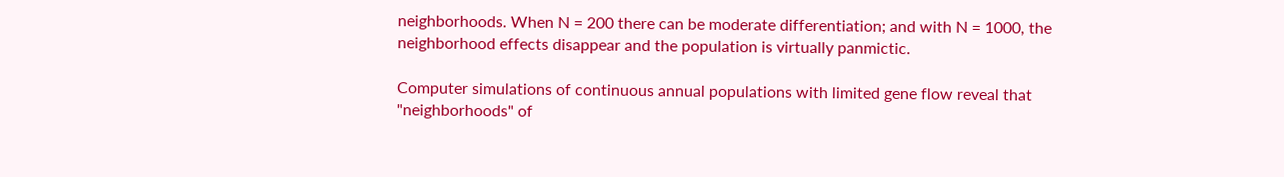neighborhoods. When N = 200 there can be moderate differentiation; and with N = 1000, the neighborhood effects disappear and the population is virtually panmictic.

Computer simulations of continuous annual populations with limited gene flow reveal that "neighborhoods" of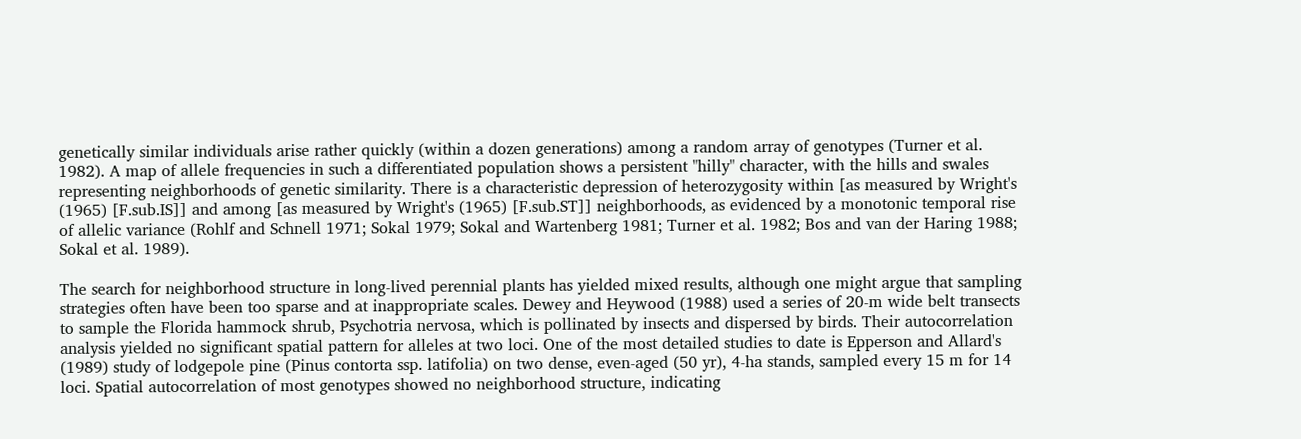genetically similar individuals arise rather quickly (within a dozen generations) among a random array of genotypes (Turner et al. 1982). A map of allele frequencies in such a differentiated population shows a persistent "hilly" character, with the hills and swales representing neighborhoods of genetic similarity. There is a characteristic depression of heterozygosity within [as measured by Wright's (1965) [F.sub.IS]] and among [as measured by Wright's (1965) [F.sub.ST]] neighborhoods, as evidenced by a monotonic temporal rise of allelic variance (Rohlf and Schnell 1971; Sokal 1979; Sokal and Wartenberg 1981; Turner et al. 1982; Bos and van der Haring 1988; Sokal et al. 1989).

The search for neighborhood structure in long-lived perennial plants has yielded mixed results, although one might argue that sampling strategies often have been too sparse and at inappropriate scales. Dewey and Heywood (1988) used a series of 20-m wide belt transects to sample the Florida hammock shrub, Psychotria nervosa, which is pollinated by insects and dispersed by birds. Their autocorrelation analysis yielded no significant spatial pattern for alleles at two loci. One of the most detailed studies to date is Epperson and Allard's (1989) study of lodgepole pine (Pinus contorta ssp. latifolia) on two dense, even-aged (50 yr), 4-ha stands, sampled every 15 m for 14 loci. Spatial autocorrelation of most genotypes showed no neighborhood structure, indicating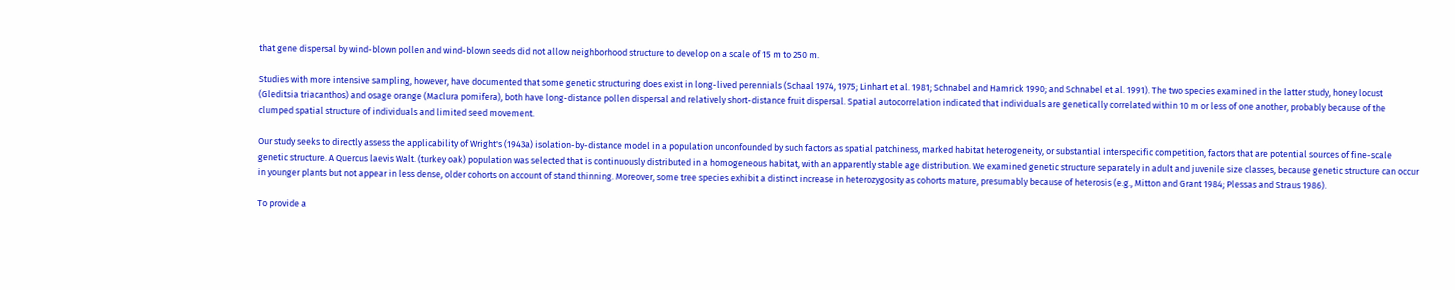that gene dispersal by wind-blown pollen and wind-blown seeds did not allow neighborhood structure to develop on a scale of 15 m to 250 m.

Studies with more intensive sampling, however, have documented that some genetic structuring does exist in long-lived perennials (Schaal 1974, 1975; Linhart et al. 1981; Schnabel and Hamrick 1990; and Schnabel et al. 1991). The two species examined in the latter study, honey locust (Gleditsia triacanthos) and osage orange (Maclura pomifera), both have long-distance pollen dispersal and relatively short-distance fruit dispersal. Spatial autocorrelation indicated that individuals are genetically correlated within 10 m or less of one another, probably because of the clumped spatial structure of individuals and limited seed movement.

Our study seeks to directly assess the applicability of Wright's (1943a) isolation-by-distance model in a population unconfounded by such factors as spatial patchiness, marked habitat heterogeneity, or substantial interspecific competition, factors that are potential sources of fine-scale genetic structure. A Quercus laevis Walt. (turkey oak) population was selected that is continuously distributed in a homogeneous habitat, with an apparently stable age distribution. We examined genetic structure separately in adult and juvenile size classes, because genetic structure can occur in younger plants but not appear in less dense, older cohorts on account of stand thinning. Moreover, some tree species exhibit a distinct increase in heterozygosity as cohorts mature, presumably because of heterosis (e.g., Mitton and Grant 1984; Plessas and Straus 1986).

To provide a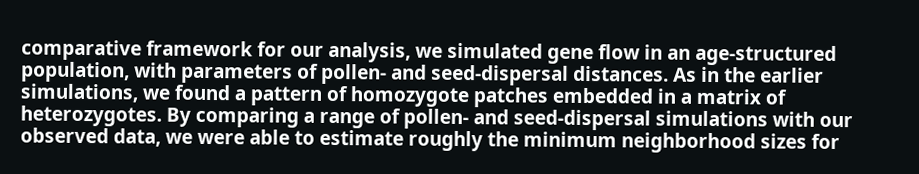comparative framework for our analysis, we simulated gene flow in an age-structured population, with parameters of pollen- and seed-dispersal distances. As in the earlier simulations, we found a pattern of homozygote patches embedded in a matrix of heterozygotes. By comparing a range of pollen- and seed-dispersal simulations with our observed data, we were able to estimate roughly the minimum neighborhood sizes for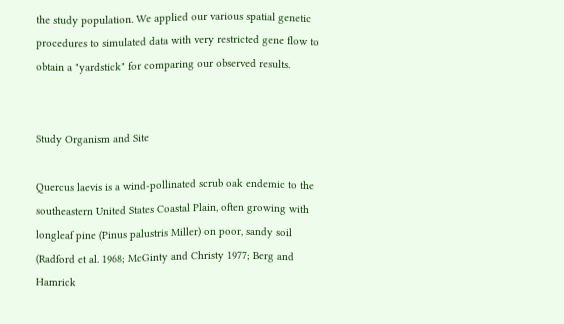the study population. We applied our various spatial genetic procedures to simulated data with very restricted gene flow to obtain a "yardstick" for comparing our observed results.


Study Organism and Site

Quercus laevis is a wind-pollinated scrub oak endemic to the southeastern United States Coastal Plain, often growing with longleaf pine (Pinus palustris Miller) on poor, sandy soil (Radford et al. 1968; McGinty and Christy 1977; Berg and Hamrick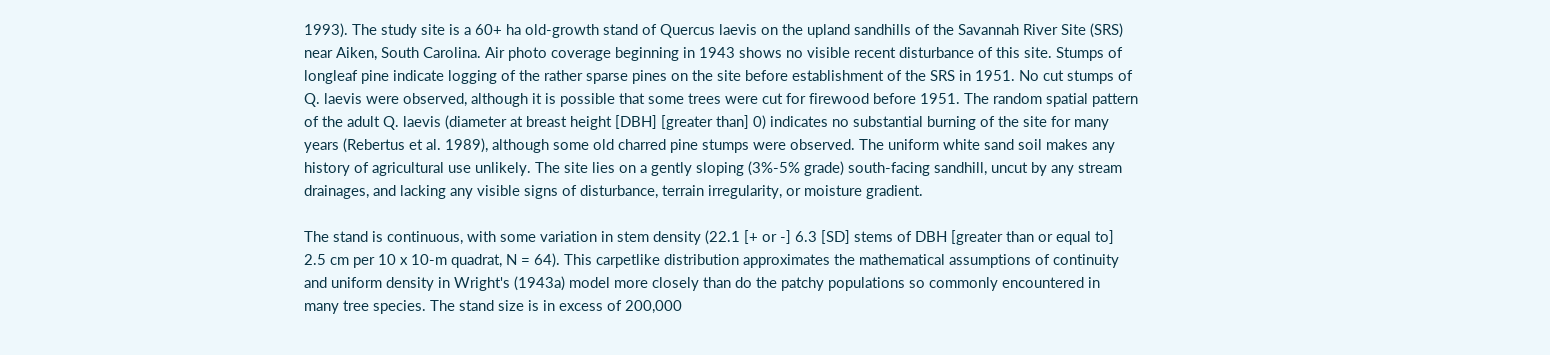1993). The study site is a 60+ ha old-growth stand of Quercus laevis on the upland sandhills of the Savannah River Site (SRS) near Aiken, South Carolina. Air photo coverage beginning in 1943 shows no visible recent disturbance of this site. Stumps of longleaf pine indicate logging of the rather sparse pines on the site before establishment of the SRS in 1951. No cut stumps of Q. laevis were observed, although it is possible that some trees were cut for firewood before 1951. The random spatial pattern of the adult Q. laevis (diameter at breast height [DBH] [greater than] 0) indicates no substantial burning of the site for many years (Rebertus et al. 1989), although some old charred pine stumps were observed. The uniform white sand soil makes any history of agricultural use unlikely. The site lies on a gently sloping (3%-5% grade) south-facing sandhill, uncut by any stream drainages, and lacking any visible signs of disturbance, terrain irregularity, or moisture gradient.

The stand is continuous, with some variation in stem density (22.1 [+ or -] 6.3 [SD] stems of DBH [greater than or equal to] 2.5 cm per 10 x 10-m quadrat, N = 64). This carpetlike distribution approximates the mathematical assumptions of continuity and uniform density in Wright's (1943a) model more closely than do the patchy populations so commonly encountered in many tree species. The stand size is in excess of 200,000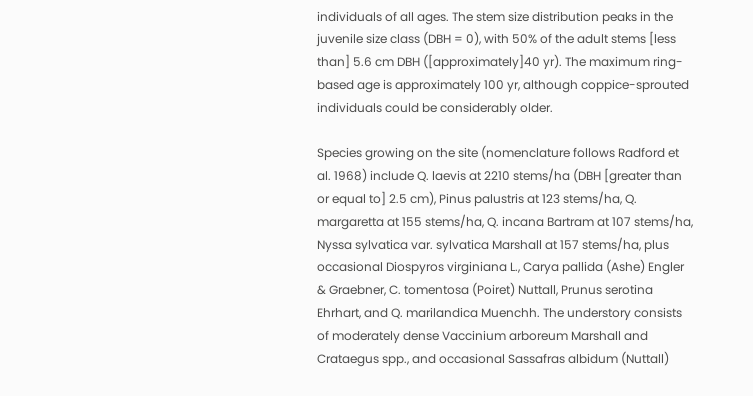individuals of all ages. The stem size distribution peaks in the juvenile size class (DBH = 0), with 50% of the adult stems [less than] 5.6 cm DBH ([approximately]40 yr). The maximum ring-based age is approximately 100 yr, although coppice-sprouted individuals could be considerably older.

Species growing on the site (nomenclature follows Radford et al. 1968) include Q. laevis at 2210 stems/ha (DBH [greater than or equal to] 2.5 cm), Pinus palustris at 123 stems/ha, Q. margaretta at 155 stems/ha, Q. incana Bartram at 107 stems/ha, Nyssa sylvatica var. sylvatica Marshall at 157 stems/ha, plus occasional Diospyros virginiana L., Carya pallida (Ashe) Engler & Graebner, C. tomentosa (Poiret) Nuttall, Prunus serotina Ehrhart, and Q. marilandica Muenchh. The understory consists of moderately dense Vaccinium arboreum Marshall and Crataegus spp., and occasional Sassafras albidum (Nuttall)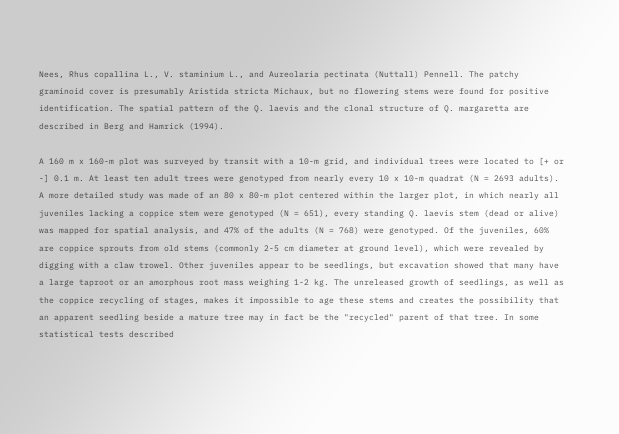Nees, Rhus copallina L., V. staminium L., and Aureolaria pectinata (Nuttall) Pennell. The patchy graminoid cover is presumably Aristida stricta Michaux, but no flowering stems were found for positive identification. The spatial pattern of the Q. laevis and the clonal structure of Q. margaretta are described in Berg and Hamrick (1994).

A 160 m x 160-m plot was surveyed by transit with a 10-m grid, and individual trees were located to [+ or -] 0.1 m. At least ten adult trees were genotyped from nearly every 10 x 10-m quadrat (N = 2693 adults). A more detailed study was made of an 80 x 80-m plot centered within the larger plot, in which nearly all juveniles lacking a coppice stem were genotyped (N = 651), every standing Q. laevis stem (dead or alive) was mapped for spatial analysis, and 47% of the adults (N = 768) were genotyped. Of the juveniles, 60% are coppice sprouts from old stems (commonly 2-5 cm diameter at ground level), which were revealed by digging with a claw trowel. Other juveniles appear to be seedlings, but excavation showed that many have a large taproot or an amorphous root mass weighing 1-2 kg. The unreleased growth of seedlings, as well as the coppice recycling of stages, makes it impossible to age these stems and creates the possibility that an apparent seedling beside a mature tree may in fact be the "recycled" parent of that tree. In some statistical tests described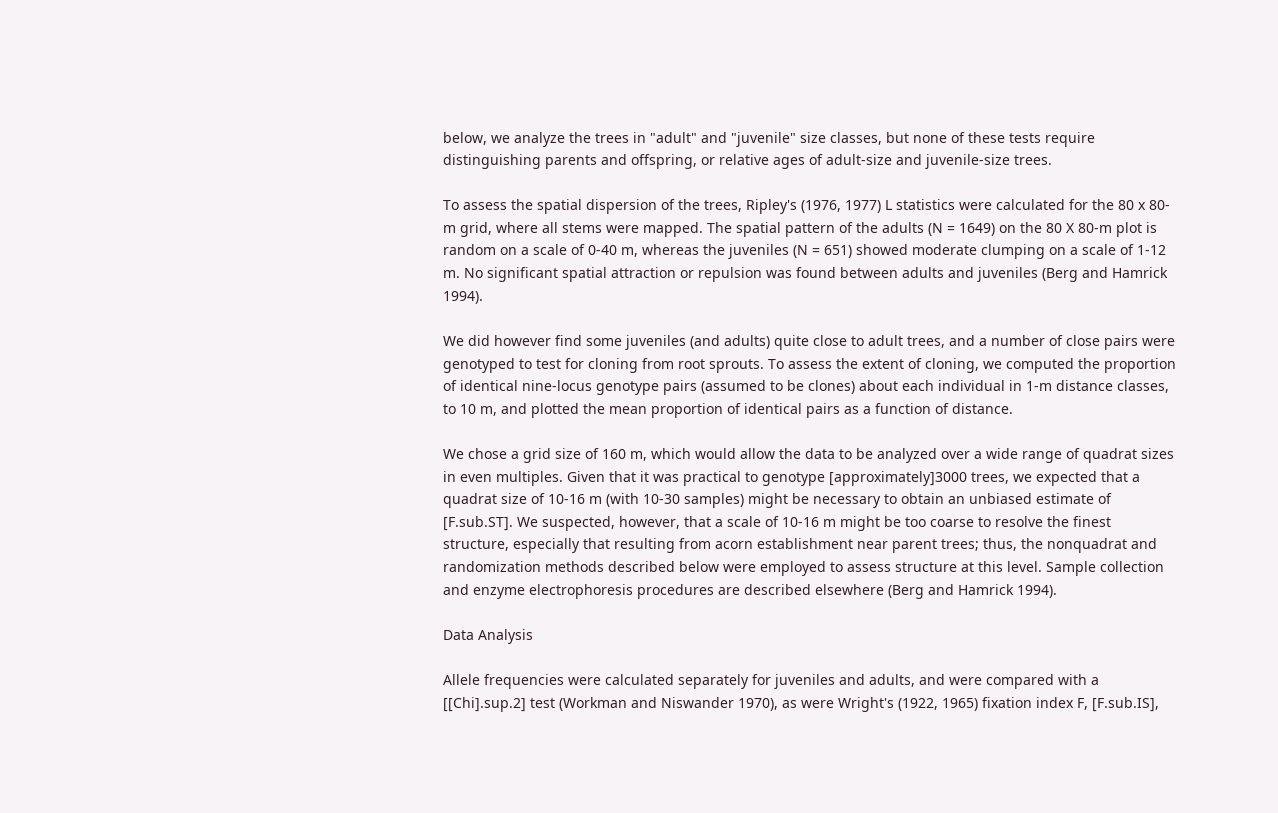below, we analyze the trees in "adult" and "juvenile" size classes, but none of these tests require distinguishing parents and offspring, or relative ages of adult-size and juvenile-size trees.

To assess the spatial dispersion of the trees, Ripley's (1976, 1977) L statistics were calculated for the 80 x 80-m grid, where all stems were mapped. The spatial pattern of the adults (N = 1649) on the 80 X 80-m plot is random on a scale of 0-40 m, whereas the juveniles (N = 651) showed moderate clumping on a scale of 1-12 m. No significant spatial attraction or repulsion was found between adults and juveniles (Berg and Hamrick 1994).

We did however find some juveniles (and adults) quite close to adult trees, and a number of close pairs were genotyped to test for cloning from root sprouts. To assess the extent of cloning, we computed the proportion of identical nine-locus genotype pairs (assumed to be clones) about each individual in 1-m distance classes, to 10 m, and plotted the mean proportion of identical pairs as a function of distance.

We chose a grid size of 160 m, which would allow the data to be analyzed over a wide range of quadrat sizes in even multiples. Given that it was practical to genotype [approximately]3000 trees, we expected that a quadrat size of 10-16 m (with 10-30 samples) might be necessary to obtain an unbiased estimate of [F.sub.ST]. We suspected, however, that a scale of 10-16 m might be too coarse to resolve the finest structure, especially that resulting from acorn establishment near parent trees; thus, the nonquadrat and randomization methods described below were employed to assess structure at this level. Sample collection and enzyme electrophoresis procedures are described elsewhere (Berg and Hamrick 1994).

Data Analysis

Allele frequencies were calculated separately for juveniles and adults, and were compared with a [[Chi].sup.2] test (Workman and Niswander 1970), as were Wright's (1922, 1965) fixation index F, [F.sub.IS],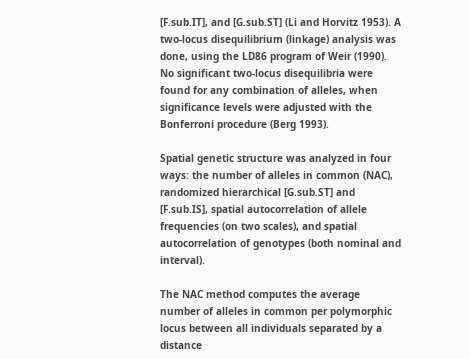[F.sub.IT], and [G.sub.ST] (Li and Horvitz 1953). A two-locus disequilibrium (linkage) analysis was done, using the LD86 program of Weir (1990). No significant two-locus disequilibria were found for any combination of alleles, when significance levels were adjusted with the Bonferroni procedure (Berg 1993).

Spatial genetic structure was analyzed in four ways: the number of alleles in common (NAC), randomized hierarchical [G.sub.ST] and [F.sub.IS], spatial autocorrelation of allele frequencies (on two scales), and spatial autocorrelation of genotypes (both nominal and interval).

The NAC method computes the average number of alleles in common per polymorphic locus between all individuals separated by a distance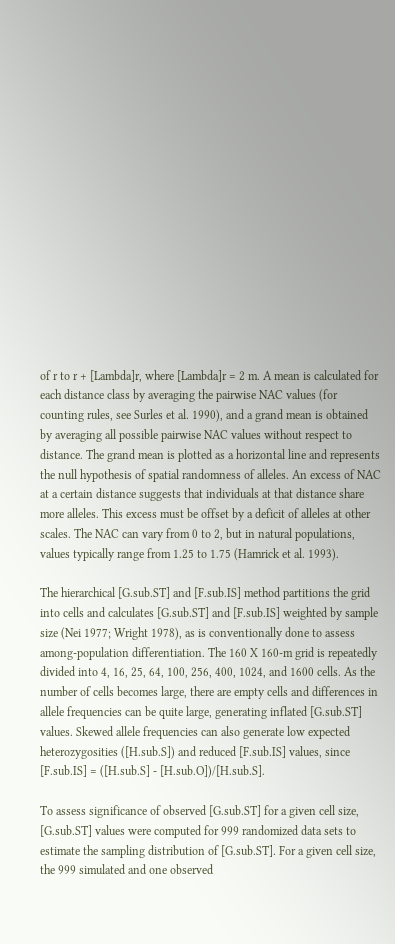of r to r + [Lambda]r, where [Lambda]r = 2 m. A mean is calculated for each distance class by averaging the pairwise NAC values (for counting rules, see Surles et al. 1990), and a grand mean is obtained by averaging all possible pairwise NAC values without respect to distance. The grand mean is plotted as a horizontal line and represents the null hypothesis of spatial randomness of alleles. An excess of NAC at a certain distance suggests that individuals at that distance share more alleles. This excess must be offset by a deficit of alleles at other scales. The NAC can vary from 0 to 2, but in natural populations, values typically range from 1.25 to 1.75 (Hamrick et al. 1993).

The hierarchical [G.sub.ST] and [F.sub.IS] method partitions the grid into cells and calculates [G.sub.ST] and [F.sub.IS] weighted by sample size (Nei 1977; Wright 1978), as is conventionally done to assess among-population differentiation. The 160 X 160-m grid is repeatedly divided into 4, 16, 25, 64, 100, 256, 400, 1024, and 1600 cells. As the number of cells becomes large, there are empty cells and differences in allele frequencies can be quite large, generating inflated [G.sub.ST] values. Skewed allele frequencies can also generate low expected heterozygosities ([H.sub.S]) and reduced [F.sub.IS] values, since [F.sub.IS] = ([H.sub.S] - [H.sub.O])/[H.sub.S].

To assess significance of observed [G.sub.ST] for a given cell size, [G.sub.ST] values were computed for 999 randomized data sets to estimate the sampling distribution of [G.sub.ST]. For a given cell size, the 999 simulated and one observed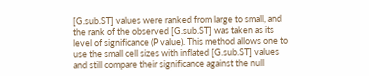[G.sub.ST] values were ranked from large to small, and the rank of the observed [G.sub.ST] was taken as its level of significance (P value). This method allows one to use the small cell sizes with inflated [G.sub.ST] values and still compare their significance against the null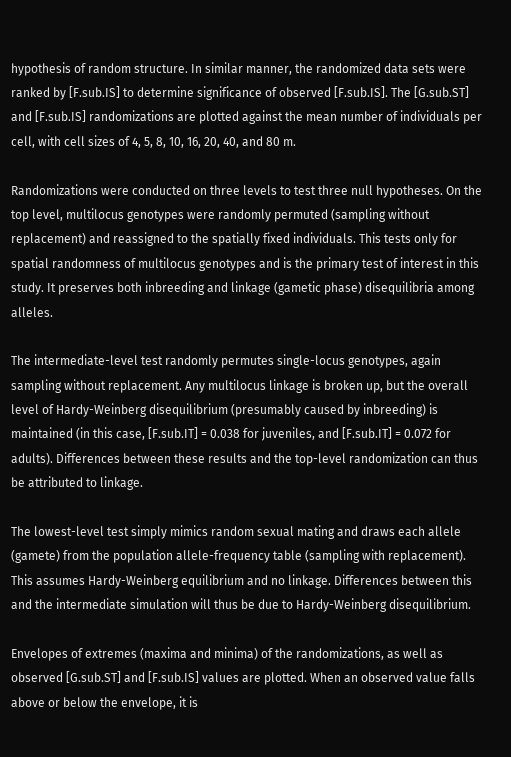hypothesis of random structure. In similar manner, the randomized data sets were ranked by [F.sub.IS] to determine significance of observed [F.sub.IS]. The [G.sub.ST] and [F.sub.IS] randomizations are plotted against the mean number of individuals per cell, with cell sizes of 4, 5, 8, 10, 16, 20, 40, and 80 m.

Randomizations were conducted on three levels to test three null hypotheses. On the top level, multilocus genotypes were randomly permuted (sampling without replacement) and reassigned to the spatially fixed individuals. This tests only for spatial randomness of multilocus genotypes and is the primary test of interest in this study. It preserves both inbreeding and linkage (gametic phase) disequilibria among alleles.

The intermediate-level test randomly permutes single-locus genotypes, again sampling without replacement. Any multilocus linkage is broken up, but the overall level of Hardy-Weinberg disequilibrium (presumably caused by inbreeding) is maintained (in this case, [F.sub.IT] = 0.038 for juveniles, and [F.sub.IT] = 0.072 for adults). Differences between these results and the top-level randomization can thus be attributed to linkage.

The lowest-level test simply mimics random sexual mating and draws each allele (gamete) from the population allele-frequency table (sampling with replacement). This assumes Hardy-Weinberg equilibrium and no linkage. Differences between this and the intermediate simulation will thus be due to Hardy-Weinberg disequilibrium.

Envelopes of extremes (maxima and minima) of the randomizations, as well as observed [G.sub.ST] and [F.sub.IS] values are plotted. When an observed value falls above or below the envelope, it is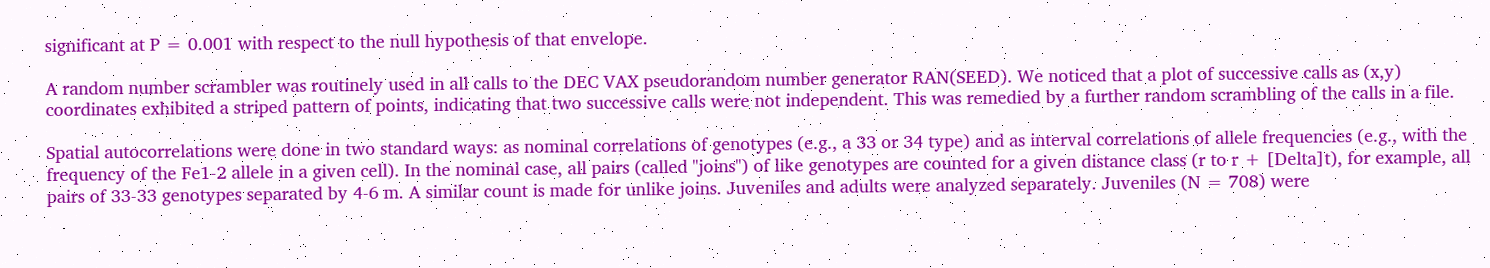significant at P = 0.001 with respect to the null hypothesis of that envelope.

A random number scrambler was routinely used in all calls to the DEC VAX pseudorandom number generator RAN(SEED). We noticed that a plot of successive calls as (x,y) coordinates exhibited a striped pattern of points, indicating that two successive calls were not independent. This was remedied by a further random scrambling of the calls in a file.

Spatial autocorrelations were done in two standard ways: as nominal correlations of genotypes (e.g., a 33 or 34 type) and as interval correlations of allele frequencies (e.g., with the frequency of the Fe1-2 allele in a given cell). In the nominal case, all pairs (called "joins") of like genotypes are counted for a given distance class (r to r + [Delta]t), for example, all pairs of 33-33 genotypes separated by 4-6 m. A similar count is made for unlike joins. Juveniles and adults were analyzed separately. Juveniles (N = 708) were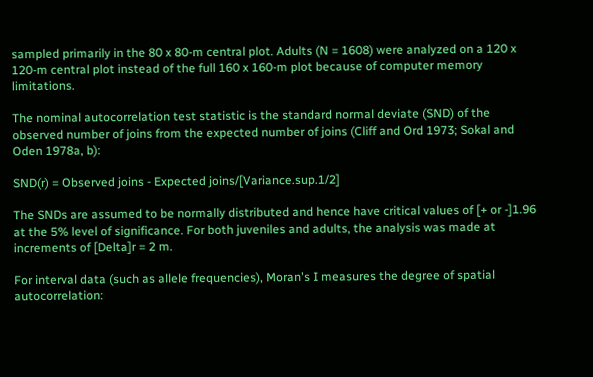sampled primarily in the 80 x 80-m central plot. Adults (N = 1608) were analyzed on a 120 x 120-m central plot instead of the full 160 x 160-m plot because of computer memory limitations.

The nominal autocorrelation test statistic is the standard normal deviate (SND) of the observed number of joins from the expected number of joins (Cliff and Ord 1973; Sokal and Oden 1978a, b):

SND(r) = Observed joins - Expected joins/[Variance.sup.1/2]

The SNDs are assumed to be normally distributed and hence have critical values of [+ or -]1.96 at the 5% level of significance. For both juveniles and adults, the analysis was made at increments of [Delta]r = 2 m.

For interval data (such as allele frequencies), Moran's I measures the degree of spatial autocorrelation: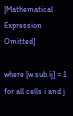[Mathematical Expression Omitted]

where [w.sub.ij] = 1 for all cells i and j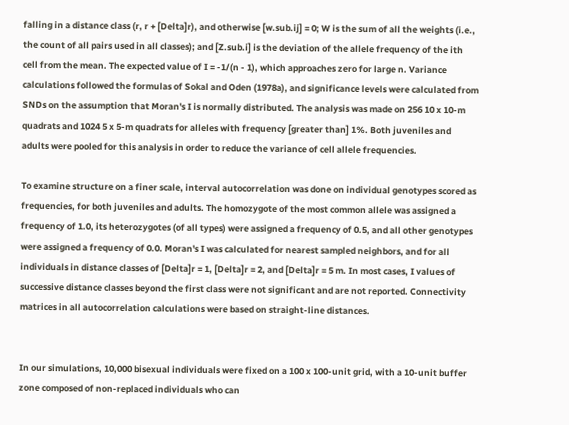falling in a distance class (r, r + [Delta]r), and otherwise [w.sub.ij] = 0; W is the sum of all the weights (i.e., the count of all pairs used in all classes); and [Z.sub.i] is the deviation of the allele frequency of the ith cell from the mean. The expected value of I = -1/(n - 1), which approaches zero for large n. Variance calculations followed the formulas of Sokal and Oden (1978a), and significance levels were calculated from SNDs on the assumption that Moran's I is normally distributed. The analysis was made on 256 10 x 10-m quadrats and 1024 5 x 5-m quadrats for alleles with frequency [greater than] 1%. Both juveniles and adults were pooled for this analysis in order to reduce the variance of cell allele frequencies.

To examine structure on a finer scale, interval autocorrelation was done on individual genotypes scored as frequencies, for both juveniles and adults. The homozygote of the most common allele was assigned a frequency of 1.0, its heterozygotes (of all types) were assigned a frequency of 0.5, and all other genotypes were assigned a frequency of 0.0. Moran's I was calculated for nearest sampled neighbors, and for all individuals in distance classes of [Delta]r = 1, [Delta]r = 2, and [Delta]r = 5 m. In most cases, I values of successive distance classes beyond the first class were not significant and are not reported. Connectivity matrices in all autocorrelation calculations were based on straight-line distances.


In our simulations, 10,000 bisexual individuals were fixed on a 100 x 100-unit grid, with a 10-unit buffer zone composed of non-replaced individuals who can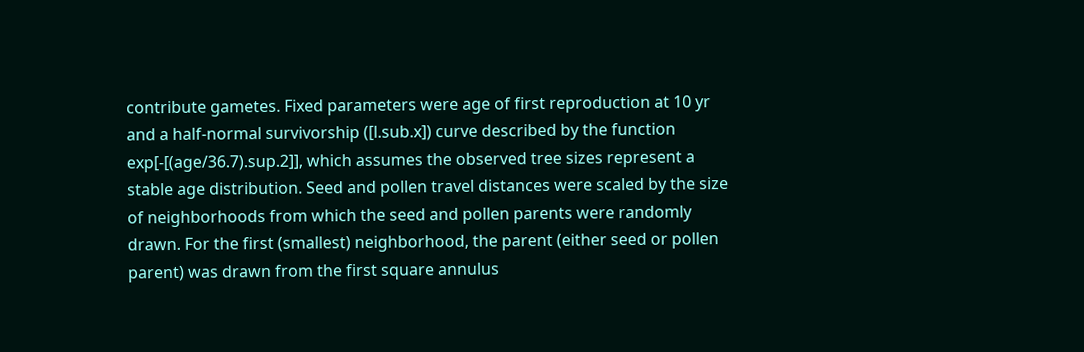contribute gametes. Fixed parameters were age of first reproduction at 10 yr and a half-normal survivorship ([l.sub.x]) curve described by the function exp[-[(age/36.7).sup.2]], which assumes the observed tree sizes represent a stable age distribution. Seed and pollen travel distances were scaled by the size of neighborhoods from which the seed and pollen parents were randomly drawn. For the first (smallest) neighborhood, the parent (either seed or pollen parent) was drawn from the first square annulus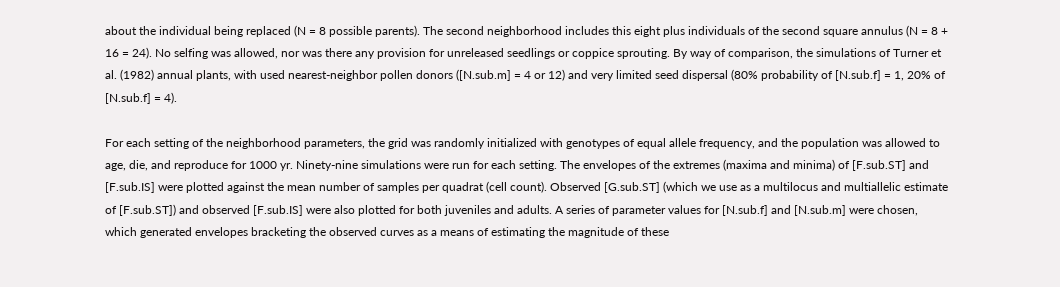about the individual being replaced (N = 8 possible parents). The second neighborhood includes this eight plus individuals of the second square annulus (N = 8 + 16 = 24). No selfing was allowed, nor was there any provision for unreleased seedlings or coppice sprouting. By way of comparison, the simulations of Turner et al. (1982) annual plants, with used nearest-neighbor pollen donors ([N.sub.m] = 4 or 12) and very limited seed dispersal (80% probability of [N.sub.f] = 1, 20% of [N.sub.f] = 4).

For each setting of the neighborhood parameters, the grid was randomly initialized with genotypes of equal allele frequency, and the population was allowed to age, die, and reproduce for 1000 yr. Ninety-nine simulations were run for each setting. The envelopes of the extremes (maxima and minima) of [F.sub.ST] and [F.sub.IS] were plotted against the mean number of samples per quadrat (cell count). Observed [G.sub.ST] (which we use as a multilocus and multiallelic estimate of [F.sub.ST]) and observed [F.sub.IS] were also plotted for both juveniles and adults. A series of parameter values for [N.sub.f] and [N.sub.m] were chosen, which generated envelopes bracketing the observed curves as a means of estimating the magnitude of these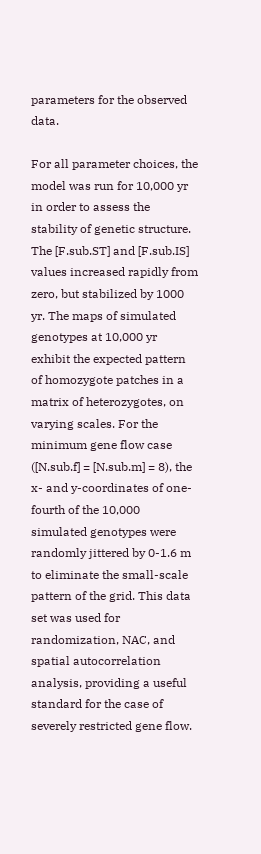parameters for the observed data.

For all parameter choices, the model was run for 10,000 yr in order to assess the stability of genetic structure. The [F.sub.ST] and [F.sub.IS] values increased rapidly from zero, but stabilized by 1000 yr. The maps of simulated genotypes at 10,000 yr exhibit the expected pattern of homozygote patches in a matrix of heterozygotes, on varying scales. For the minimum gene flow case ([N.sub.f] = [N.sub.m] = 8), the x- and y-coordinates of one-fourth of the 10,000 simulated genotypes were randomly jittered by 0-1.6 m to eliminate the small-scale pattern of the grid. This data set was used for randomization, NAC, and spatial autocorrelation analysis, providing a useful standard for the case of severely restricted gene flow.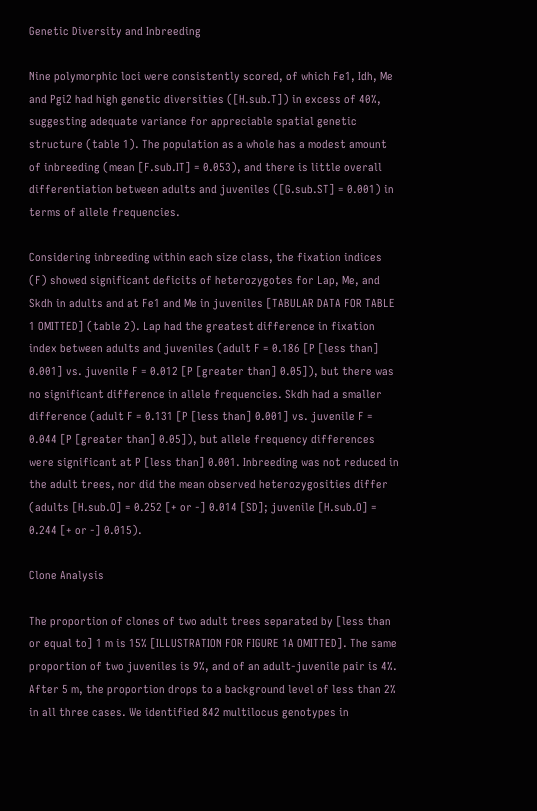Genetic Diversity and Inbreeding

Nine polymorphic loci were consistently scored, of which Fe1, Idh, Me and Pgi2 had high genetic diversities ([H.sub.T]) in excess of 40%, suggesting adequate variance for appreciable spatial genetic structure (table 1). The population as a whole has a modest amount of inbreeding (mean [F.sub.IT] = 0.053), and there is little overall differentiation between adults and juveniles ([G.sub.ST] = 0.001) in terms of allele frequencies.

Considering inbreeding within each size class, the fixation indices (F) showed significant deficits of heterozygotes for Lap, Me, and Skdh in adults and at Fe1 and Me in juveniles [TABULAR DATA FOR TABLE 1 OMITTED] (table 2). Lap had the greatest difference in fixation index between adults and juveniles (adult F = 0.186 [P [less than] 0.001] vs. juvenile F = 0.012 [P [greater than] 0.05]), but there was no significant difference in allele frequencies. Skdh had a smaller difference (adult F = 0.131 [P [less than] 0.001] vs. juvenile F = 0.044 [P [greater than] 0.05]), but allele frequency differences were significant at P [less than] 0.001. Inbreeding was not reduced in the adult trees, nor did the mean observed heterozygosities differ (adults [H.sub.O] = 0.252 [+ or -] 0.014 [SD]; juvenile [H.sub.O] = 0.244 [+ or -] 0.015).

Clone Analysis

The proportion of clones of two adult trees separated by [less than or equal to] 1 m is 15% [ILLUSTRATION FOR FIGURE 1A OMITTED]. The same proportion of two juveniles is 9%, and of an adult-juvenile pair is 4%. After 5 m, the proportion drops to a background level of less than 2% in all three cases. We identified 842 multilocus genotypes in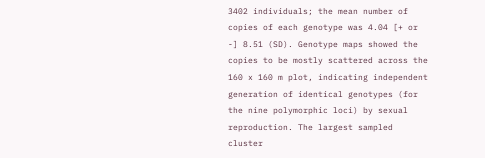3402 individuals; the mean number of copies of each genotype was 4.04 [+ or -] 8.51 (SD). Genotype maps showed the copies to be mostly scattered across the 160 x 160 m plot, indicating independent generation of identical genotypes (for the nine polymorphic loci) by sexual reproduction. The largest sampled cluster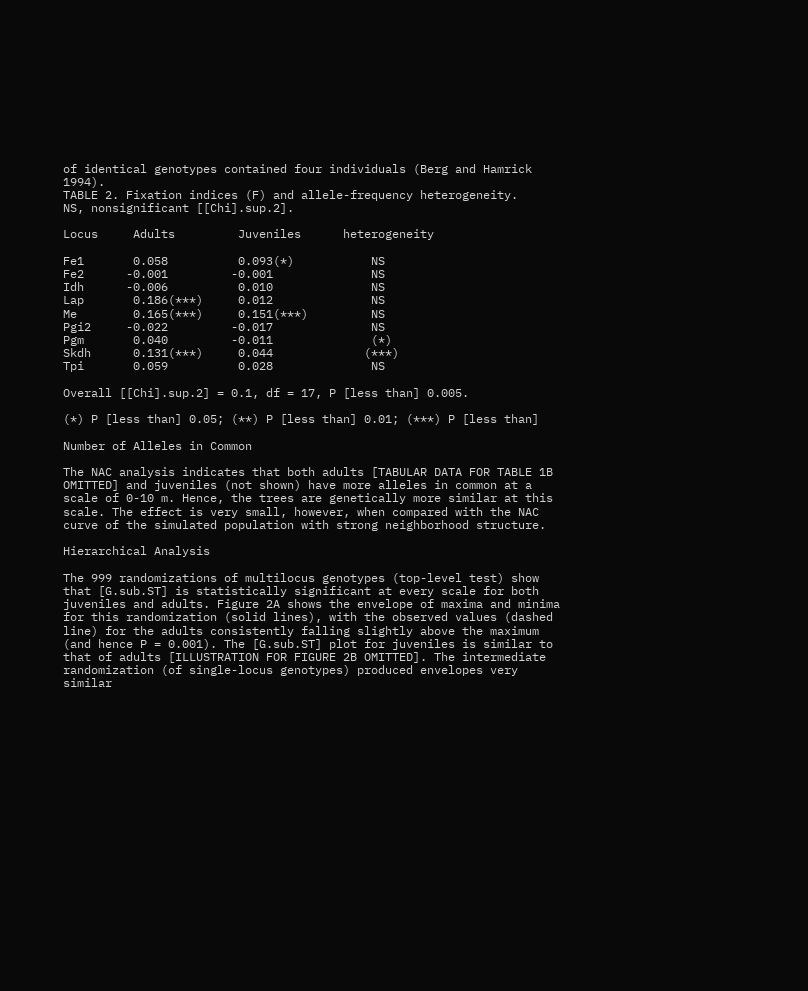of identical genotypes contained four individuals (Berg and Hamrick 1994).
TABLE 2. Fixation indices (F) and allele-frequency heterogeneity.
NS, nonsignificant [[Chi].sup.2].

Locus     Adults         Juveniles      heterogeneity

Fe1       0.058          0.093(*)           NS
Fe2      -0.001         -0.001              NS
Idh      -0.006          0.010              NS
Lap       0.186(***)     0.012              NS
Me        0.165(***)     0.151(***)         NS
Pgi2     -0.022         -0.017              NS
Pgm       0.040         -0.011              (*)
Skdh      0.131(***)     0.044             (***)
Tpi       0.059          0.028              NS

Overall [[Chi].sup.2] = 0.1, df = 17, P [less than] 0.005.

(*) P [less than] 0.05; (**) P [less than] 0.01; (***) P [less than]

Number of Alleles in Common

The NAC analysis indicates that both adults [TABULAR DATA FOR TABLE 1B OMITTED] and juveniles (not shown) have more alleles in common at a scale of 0-10 m. Hence, the trees are genetically more similar at this scale. The effect is very small, however, when compared with the NAC curve of the simulated population with strong neighborhood structure.

Hierarchical Analysis

The 999 randomizations of multilocus genotypes (top-level test) show that [G.sub.ST] is statistically significant at every scale for both juveniles and adults. Figure 2A shows the envelope of maxima and minima for this randomization (solid lines), with the observed values (dashed line) for the adults consistently falling slightly above the maximum (and hence P = 0.001). The [G.sub.ST] plot for juveniles is similar to that of adults [ILLUSTRATION FOR FIGURE 2B OMITTED]. The intermediate randomization (of single-locus genotypes) produced envelopes very similar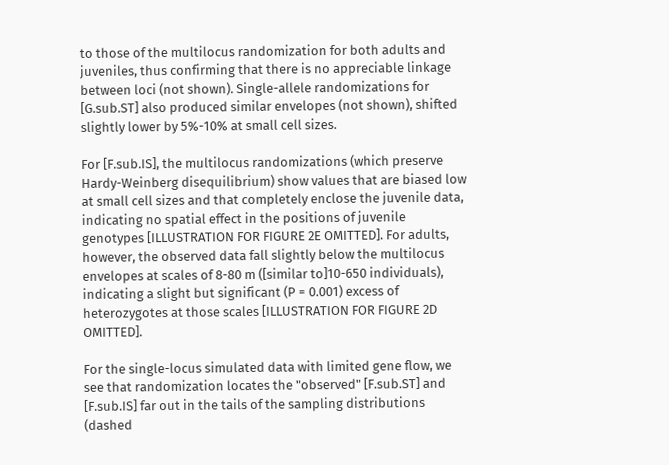to those of the multilocus randomization for both adults and juveniles, thus confirming that there is no appreciable linkage between loci (not shown). Single-allele randomizations for [G.sub.ST] also produced similar envelopes (not shown), shifted slightly lower by 5%-10% at small cell sizes.

For [F.sub.IS], the multilocus randomizations (which preserve Hardy-Weinberg disequilibrium) show values that are biased low at small cell sizes and that completely enclose the juvenile data, indicating no spatial effect in the positions of juvenile genotypes [ILLUSTRATION FOR FIGURE 2E OMITTED]. For adults, however, the observed data fall slightly below the multilocus envelopes at scales of 8-80 m ([similar to]10-650 individuals), indicating a slight but significant (P = 0.001) excess of heterozygotes at those scales [ILLUSTRATION FOR FIGURE 2D OMITTED].

For the single-locus simulated data with limited gene flow, we see that randomization locates the "observed" [F.sub.ST] and [F.sub.IS] far out in the tails of the sampling distributions (dashed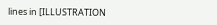lines in [ILLUSTRATION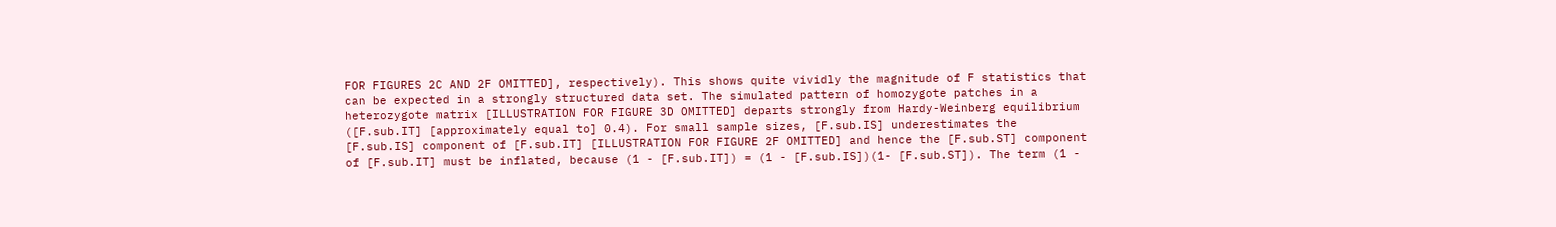FOR FIGURES 2C AND 2F OMITTED], respectively). This shows quite vividly the magnitude of F statistics that can be expected in a strongly structured data set. The simulated pattern of homozygote patches in a heterozygote matrix [ILLUSTRATION FOR FIGURE 3D OMITTED] departs strongly from Hardy-Weinberg equilibrium ([F.sub.IT] [approximately equal to] 0.4). For small sample sizes, [F.sub.IS] underestimates the [F.sub.IS] component of [F.sub.IT] [ILLUSTRATION FOR FIGURE 2F OMITTED] and hence the [F.sub.ST] component of [F.sub.IT] must be inflated, because (1 - [F.sub.IT]) = (1 - [F.sub.IS])(1- [F.sub.ST]). The term (1 -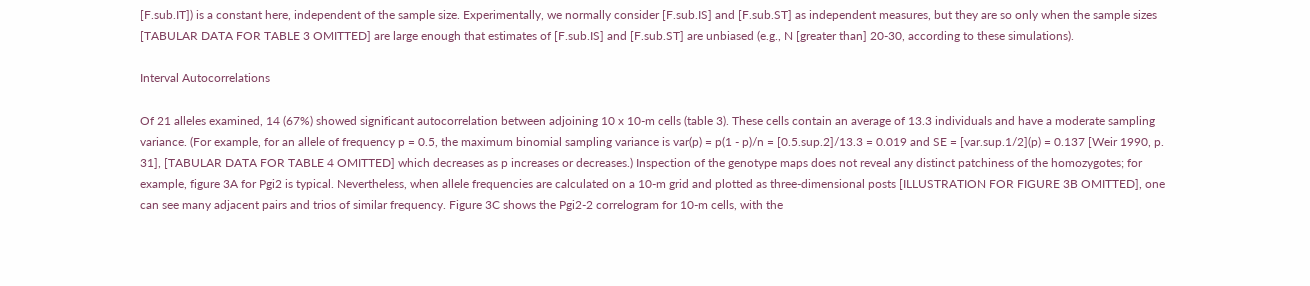[F.sub.IT]) is a constant here, independent of the sample size. Experimentally, we normally consider [F.sub.IS] and [F.sub.ST] as independent measures, but they are so only when the sample sizes [TABULAR DATA FOR TABLE 3 OMITTED] are large enough that estimates of [F.sub.IS] and [F.sub.ST] are unbiased (e.g., N [greater than] 20-30, according to these simulations).

Interval Autocorrelations

Of 21 alleles examined, 14 (67%) showed significant autocorrelation between adjoining 10 x 10-m cells (table 3). These cells contain an average of 13.3 individuals and have a moderate sampling variance. (For example, for an allele of frequency p = 0.5, the maximum binomial sampling variance is var(p) = p(1 - p)/n = [0.5.sup.2]/13.3 = 0.019 and SE = [var.sup.1/2](p) = 0.137 [Weir 1990, p. 31], [TABULAR DATA FOR TABLE 4 OMITTED] which decreases as p increases or decreases.) Inspection of the genotype maps does not reveal any distinct patchiness of the homozygotes; for example, figure 3A for Pgi2 is typical. Nevertheless, when allele frequencies are calculated on a 10-m grid and plotted as three-dimensional posts [ILLUSTRATION FOR FIGURE 3B OMITTED], one can see many adjacent pairs and trios of similar frequency. Figure 3C shows the Pgi2-2 correlogram for 10-m cells, with the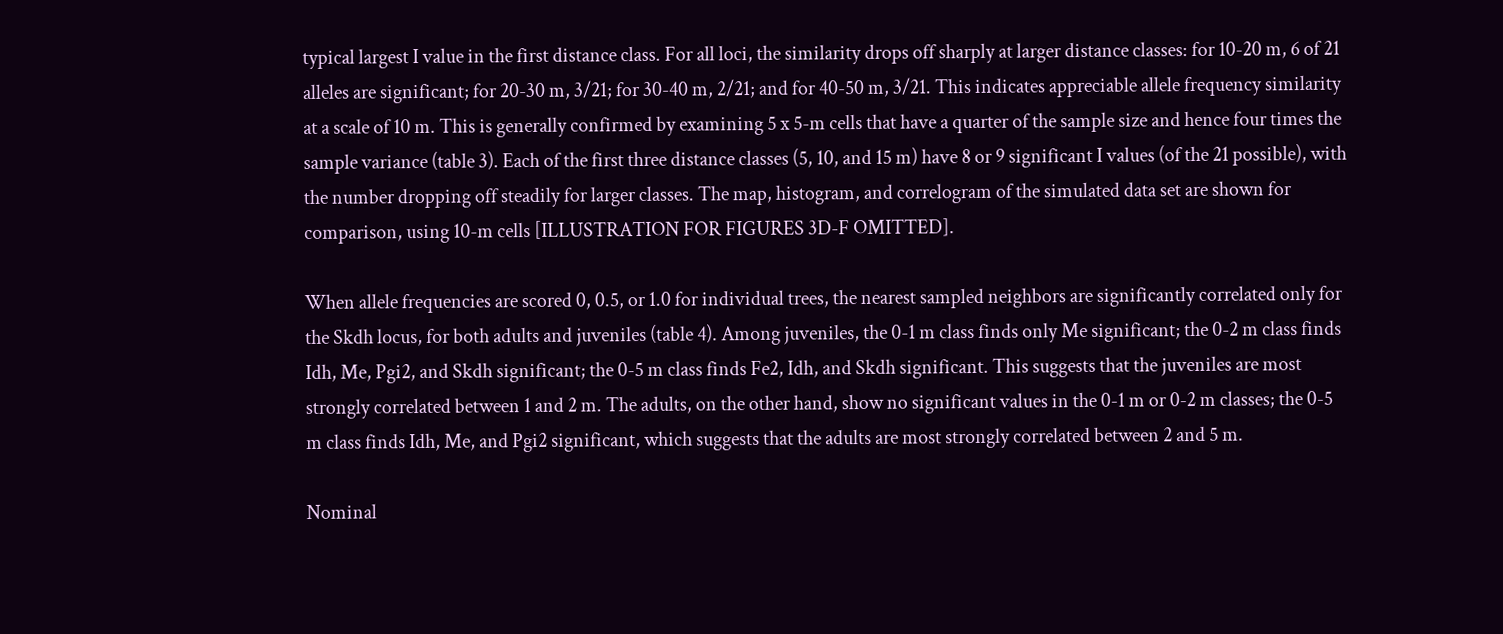typical largest I value in the first distance class. For all loci, the similarity drops off sharply at larger distance classes: for 10-20 m, 6 of 21 alleles are significant; for 20-30 m, 3/21; for 30-40 m, 2/21; and for 40-50 m, 3/21. This indicates appreciable allele frequency similarity at a scale of 10 m. This is generally confirmed by examining 5 x 5-m cells that have a quarter of the sample size and hence four times the sample variance (table 3). Each of the first three distance classes (5, 10, and 15 m) have 8 or 9 significant I values (of the 21 possible), with the number dropping off steadily for larger classes. The map, histogram, and correlogram of the simulated data set are shown for comparison, using 10-m cells [ILLUSTRATION FOR FIGURES 3D-F OMITTED].

When allele frequencies are scored 0, 0.5, or 1.0 for individual trees, the nearest sampled neighbors are significantly correlated only for the Skdh locus, for both adults and juveniles (table 4). Among juveniles, the 0-1 m class finds only Me significant; the 0-2 m class finds Idh, Me, Pgi2, and Skdh significant; the 0-5 m class finds Fe2, Idh, and Skdh significant. This suggests that the juveniles are most strongly correlated between 1 and 2 m. The adults, on the other hand, show no significant values in the 0-1 m or 0-2 m classes; the 0-5 m class finds Idh, Me, and Pgi2 significant, which suggests that the adults are most strongly correlated between 2 and 5 m.

Nominal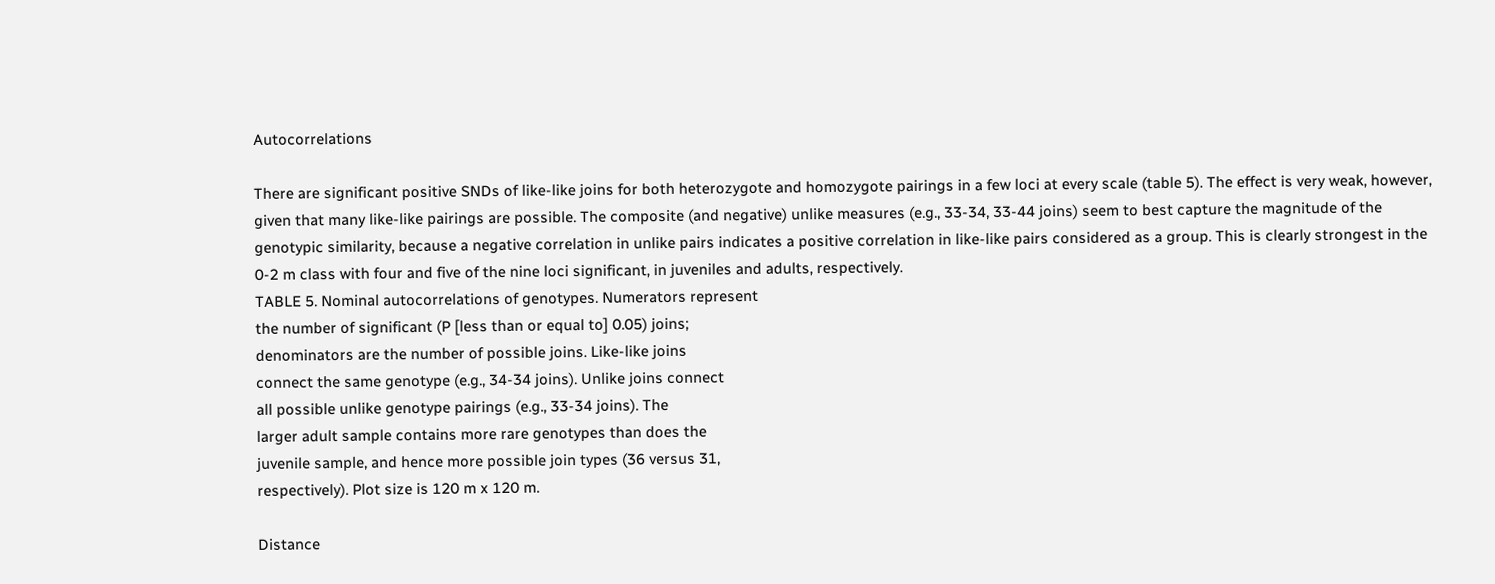Autocorrelations

There are significant positive SNDs of like-like joins for both heterozygote and homozygote pairings in a few loci at every scale (table 5). The effect is very weak, however, given that many like-like pairings are possible. The composite (and negative) unlike measures (e.g., 33-34, 33-44 joins) seem to best capture the magnitude of the genotypic similarity, because a negative correlation in unlike pairs indicates a positive correlation in like-like pairs considered as a group. This is clearly strongest in the 0-2 m class with four and five of the nine loci significant, in juveniles and adults, respectively.
TABLE 5. Nominal autocorrelations of genotypes. Numerators represent
the number of significant (P [less than or equal to] 0.05) joins;
denominators are the number of possible joins. Like-like joins
connect the same genotype (e.g., 34-34 joins). Unlike joins connect
all possible unlike genotype pairings (e.g., 33-34 joins). The
larger adult sample contains more rare genotypes than does the
juvenile sample, and hence more possible join types (36 versus 31,
respectively). Plot size is 120 m x 120 m.

Distance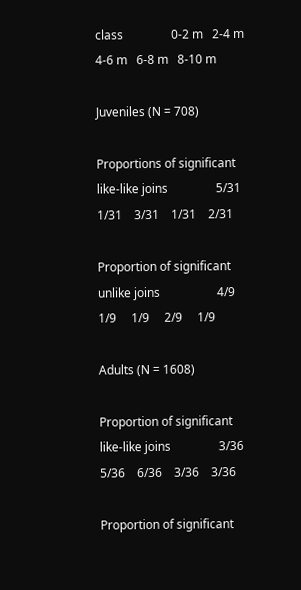class                0-2 m   2-4 m   4-6 m   6-8 m   8-10 m

Juveniles (N = 708)

Proportions of significant
like-like joins                5/31    1/31    3/31    1/31    2/31

Proportion of significant
unlike joins                   4/9     1/9     1/9     2/9     1/9

Adults (N = 1608)

Proportion of significant
like-like joins                3/36    5/36    6/36    3/36    3/36

Proportion of significant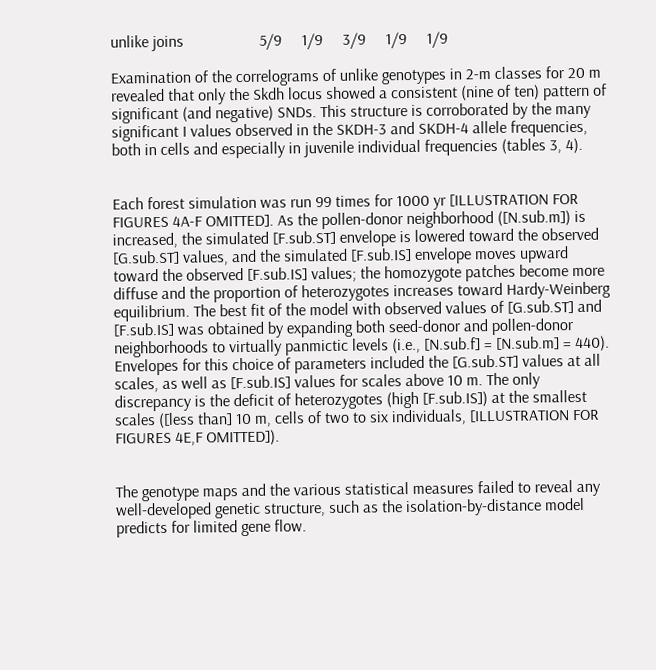unlike joins                   5/9     1/9     3/9     1/9     1/9

Examination of the correlograms of unlike genotypes in 2-m classes for 20 m revealed that only the Skdh locus showed a consistent (nine of ten) pattern of significant (and negative) SNDs. This structure is corroborated by the many significant I values observed in the SKDH-3 and SKDH-4 allele frequencies, both in cells and especially in juvenile individual frequencies (tables 3, 4).


Each forest simulation was run 99 times for 1000 yr [ILLUSTRATION FOR FIGURES 4A-F OMITTED]. As the pollen-donor neighborhood ([N.sub.m]) is increased, the simulated [F.sub.ST] envelope is lowered toward the observed [G.sub.ST] values, and the simulated [F.sub.IS] envelope moves upward toward the observed [F.sub.IS] values; the homozygote patches become more diffuse and the proportion of heterozygotes increases toward Hardy-Weinberg equilibrium. The best fit of the model with observed values of [G.sub.ST] and [F.sub.IS] was obtained by expanding both seed-donor and pollen-donor neighborhoods to virtually panmictic levels (i.e., [N.sub.f] = [N.sub.m] = 440). Envelopes for this choice of parameters included the [G.sub.ST] values at all scales, as well as [F.sub.IS] values for scales above 10 m. The only discrepancy is the deficit of heterozygotes (high [F.sub.IS]) at the smallest scales ([less than] 10 m, cells of two to six individuals, [ILLUSTRATION FOR FIGURES 4E,F OMITTED]).


The genotype maps and the various statistical measures failed to reveal any well-developed genetic structure, such as the isolation-by-distance model predicts for limited gene flow.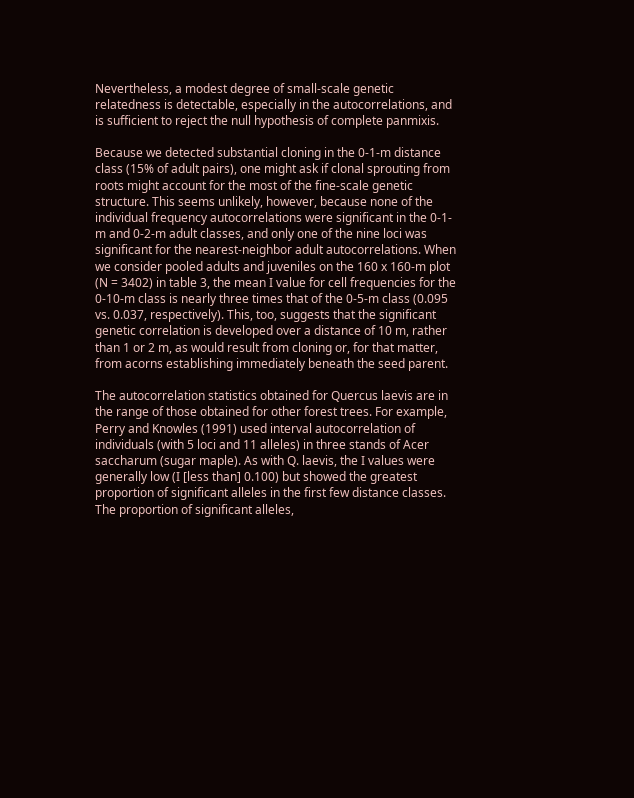Nevertheless, a modest degree of small-scale genetic relatedness is detectable, especially in the autocorrelations, and is sufficient to reject the null hypothesis of complete panmixis.

Because we detected substantial cloning in the 0-1-m distance class (15% of adult pairs), one might ask if clonal sprouting from roots might account for the most of the fine-scale genetic structure. This seems unlikely, however, because none of the individual frequency autocorrelations were significant in the 0-1-m and 0-2-m adult classes, and only one of the nine loci was significant for the nearest-neighbor adult autocorrelations. When we consider pooled adults and juveniles on the 160 x 160-m plot (N = 3402) in table 3, the mean I value for cell frequencies for the 0-10-m class is nearly three times that of the 0-5-m class (0.095 vs. 0.037, respectively). This, too, suggests that the significant genetic correlation is developed over a distance of 10 m, rather than 1 or 2 m, as would result from cloning or, for that matter, from acorns establishing immediately beneath the seed parent.

The autocorrelation statistics obtained for Quercus laevis are in the range of those obtained for other forest trees. For example, Perry and Knowles (1991) used interval autocorrelation of individuals (with 5 loci and 11 alleles) in three stands of Acer saccharum (sugar maple). As with Q. laevis, the I values were generally low (I [less than] 0.100) but showed the greatest proportion of significant alleles in the first few distance classes. The proportion of significant alleles,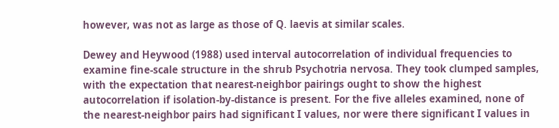however, was not as large as those of Q. laevis at similar scales.

Dewey and Heywood (1988) used interval autocorrelation of individual frequencies to examine fine-scale structure in the shrub Psychotria nervosa. They took clumped samples, with the expectation that nearest-neighbor pairings ought to show the highest autocorrelation if isolation-by-distance is present. For the five alleles examined, none of the nearest-neighbor pairs had significant I values, nor were there significant I values in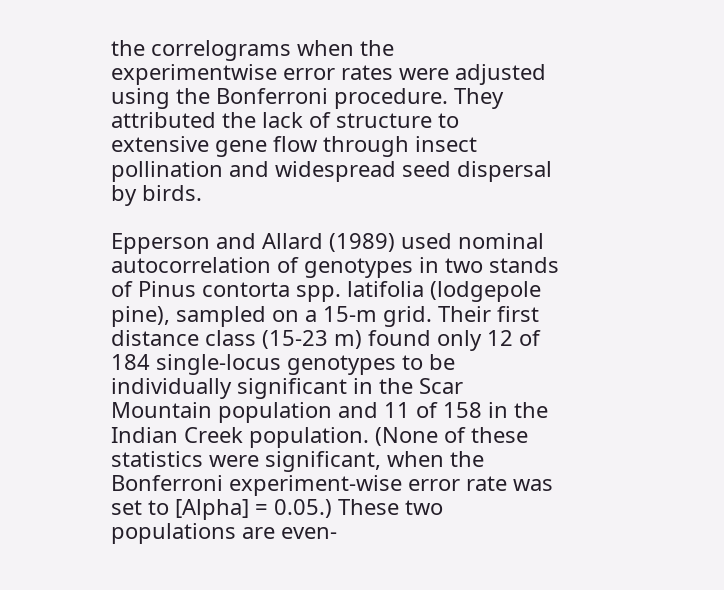the correlograms when the experimentwise error rates were adjusted using the Bonferroni procedure. They attributed the lack of structure to extensive gene flow through insect pollination and widespread seed dispersal by birds.

Epperson and Allard (1989) used nominal autocorrelation of genotypes in two stands of Pinus contorta spp. latifolia (lodgepole pine), sampled on a 15-m grid. Their first distance class (15-23 m) found only 12 of 184 single-locus genotypes to be individually significant in the Scar Mountain population and 11 of 158 in the Indian Creek population. (None of these statistics were significant, when the Bonferroni experiment-wise error rate was set to [Alpha] = 0.05.) These two populations are even-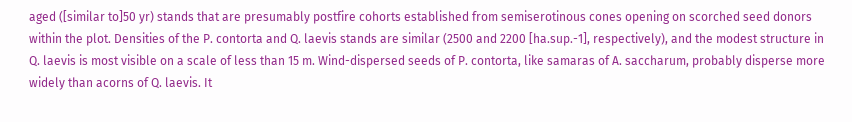aged ([similar to]50 yr) stands that are presumably postfire cohorts established from semiserotinous cones opening on scorched seed donors within the plot. Densities of the P. contorta and Q. laevis stands are similar (2500 and 2200 [ha.sup.-1], respectively), and the modest structure in Q. laevis is most visible on a scale of less than 15 m. Wind-dispersed seeds of P. contorta, like samaras of A. saccharum, probably disperse more widely than acorns of Q. laevis. It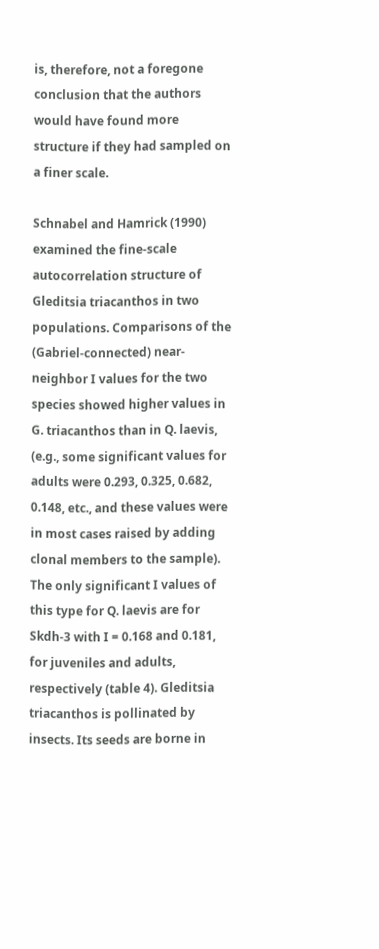is, therefore, not a foregone conclusion that the authors would have found more structure if they had sampled on a finer scale.

Schnabel and Hamrick (1990) examined the fine-scale autocorrelation structure of Gleditsia triacanthos in two populations. Comparisons of the (Gabriel-connected) near-neighbor I values for the two species showed higher values in G. triacanthos than in Q. laevis, (e.g., some significant values for adults were 0.293, 0.325, 0.682, 0.148, etc., and these values were in most cases raised by adding clonal members to the sample). The only significant I values of this type for Q. laevis are for Skdh-3 with I = 0.168 and 0.181, for juveniles and adults, respectively (table 4). Gleditsia triacanthos is pollinated by insects. Its seeds are borne in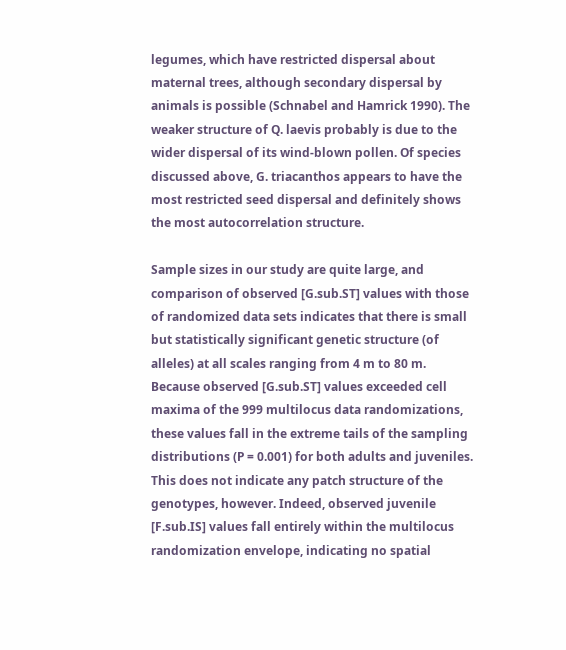legumes, which have restricted dispersal about maternal trees, although secondary dispersal by animals is possible (Schnabel and Hamrick 1990). The weaker structure of Q. laevis probably is due to the wider dispersal of its wind-blown pollen. Of species discussed above, G. triacanthos appears to have the most restricted seed dispersal and definitely shows the most autocorrelation structure.

Sample sizes in our study are quite large, and comparison of observed [G.sub.ST] values with those of randomized data sets indicates that there is small but statistically significant genetic structure (of alleles) at all scales ranging from 4 m to 80 m. Because observed [G.sub.ST] values exceeded cell maxima of the 999 multilocus data randomizations, these values fall in the extreme tails of the sampling distributions (P = 0.001) for both adults and juveniles. This does not indicate any patch structure of the genotypes, however. Indeed, observed juvenile [F.sub.IS] values fall entirely within the multilocus randomization envelope, indicating no spatial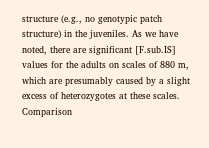structure (e.g., no genotypic patch structure) in the juveniles. As we have noted, there are significant [F.sub.IS] values for the adults on scales of 880 m, which are presumably caused by a slight excess of heterozygotes at these scales. Comparison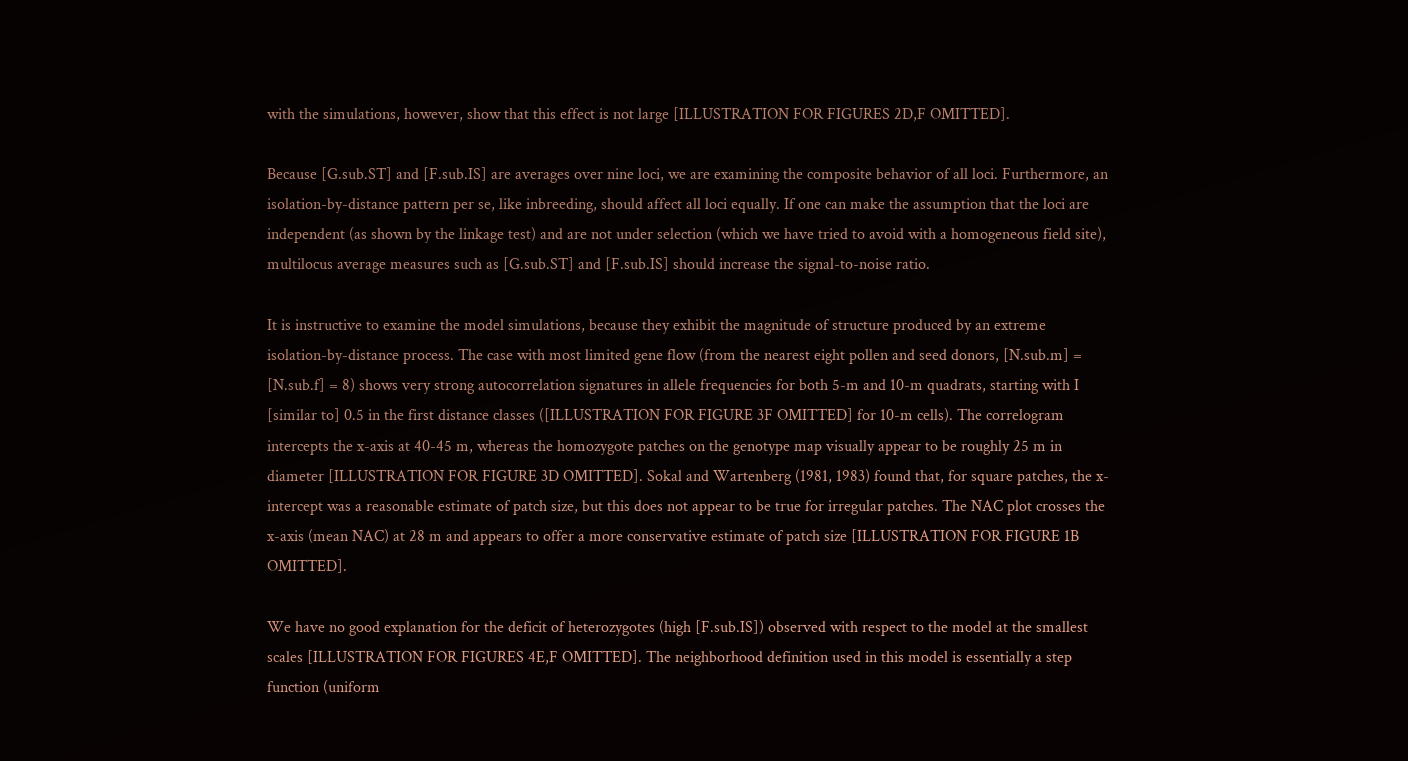with the simulations, however, show that this effect is not large [ILLUSTRATION FOR FIGURES 2D,F OMITTED].

Because [G.sub.ST] and [F.sub.IS] are averages over nine loci, we are examining the composite behavior of all loci. Furthermore, an isolation-by-distance pattern per se, like inbreeding, should affect all loci equally. If one can make the assumption that the loci are independent (as shown by the linkage test) and are not under selection (which we have tried to avoid with a homogeneous field site), multilocus average measures such as [G.sub.ST] and [F.sub.IS] should increase the signal-to-noise ratio.

It is instructive to examine the model simulations, because they exhibit the magnitude of structure produced by an extreme isolation-by-distance process. The case with most limited gene flow (from the nearest eight pollen and seed donors, [N.sub.m] = [N.sub.f] = 8) shows very strong autocorrelation signatures in allele frequencies for both 5-m and 10-m quadrats, starting with I [similar to] 0.5 in the first distance classes ([ILLUSTRATION FOR FIGURE 3F OMITTED] for 10-m cells). The correlogram intercepts the x-axis at 40-45 m, whereas the homozygote patches on the genotype map visually appear to be roughly 25 m in diameter [ILLUSTRATION FOR FIGURE 3D OMITTED]. Sokal and Wartenberg (1981, 1983) found that, for square patches, the x-intercept was a reasonable estimate of patch size, but this does not appear to be true for irregular patches. The NAC plot crosses the x-axis (mean NAC) at 28 m and appears to offer a more conservative estimate of patch size [ILLUSTRATION FOR FIGURE 1B OMITTED].

We have no good explanation for the deficit of heterozygotes (high [F.sub.IS]) observed with respect to the model at the smallest scales [ILLUSTRATION FOR FIGURES 4E,F OMITTED]. The neighborhood definition used in this model is essentially a step function (uniform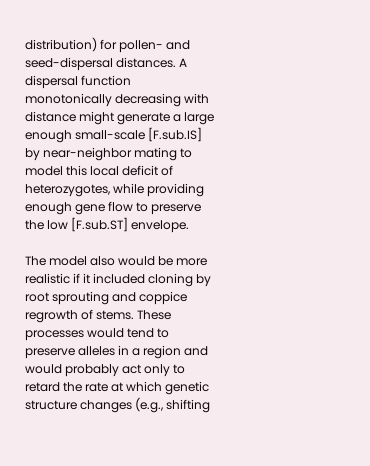distribution) for pollen- and seed-dispersal distances. A dispersal function monotonically decreasing with distance might generate a large enough small-scale [F.sub.IS] by near-neighbor mating to model this local deficit of heterozygotes, while providing enough gene flow to preserve the low [F.sub.ST] envelope.

The model also would be more realistic if it included cloning by root sprouting and coppice regrowth of stems. These processes would tend to preserve alleles in a region and would probably act only to retard the rate at which genetic structure changes (e.g., shifting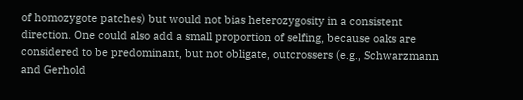of homozygote patches) but would not bias heterozygosity in a consistent direction. One could also add a small proportion of selfing, because oaks are considered to be predominant, but not obligate, outcrossers (e.g., Schwarzmann and Gerhold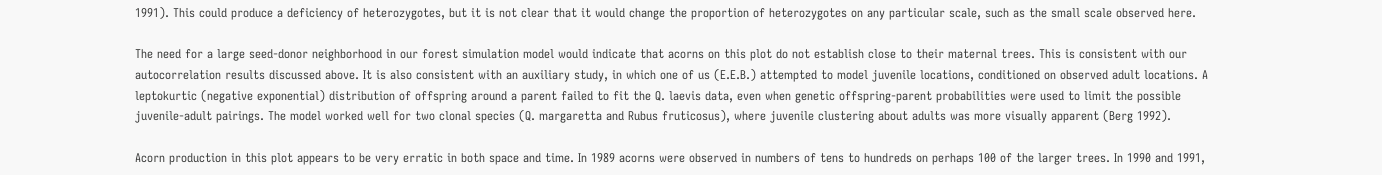1991). This could produce a deficiency of heterozygotes, but it is not clear that it would change the proportion of heterozygotes on any particular scale, such as the small scale observed here.

The need for a large seed-donor neighborhood in our forest simulation model would indicate that acorns on this plot do not establish close to their maternal trees. This is consistent with our autocorrelation results discussed above. It is also consistent with an auxiliary study, in which one of us (E.E.B.) attempted to model juvenile locations, conditioned on observed adult locations. A leptokurtic (negative exponential) distribution of offspring around a parent failed to fit the Q. laevis data, even when genetic offspring-parent probabilities were used to limit the possible juvenile-adult pairings. The model worked well for two clonal species (Q. margaretta and Rubus fruticosus), where juvenile clustering about adults was more visually apparent (Berg 1992).

Acorn production in this plot appears to be very erratic in both space and time. In 1989 acorns were observed in numbers of tens to hundreds on perhaps 100 of the larger trees. In 1990 and 1991,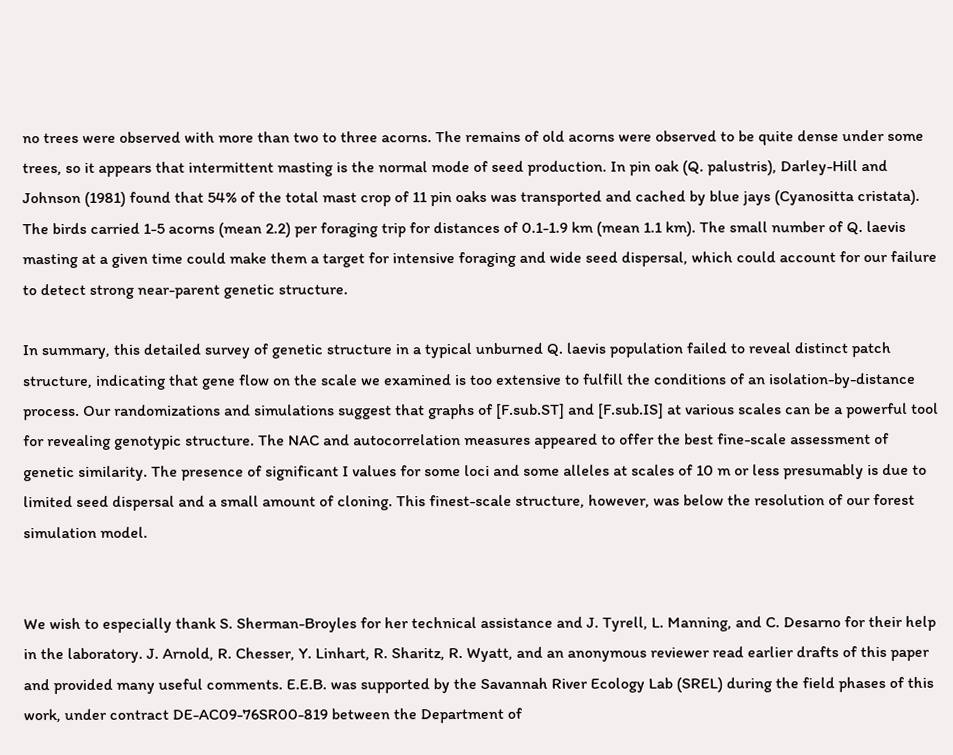no trees were observed with more than two to three acorns. The remains of old acorns were observed to be quite dense under some trees, so it appears that intermittent masting is the normal mode of seed production. In pin oak (Q. palustris), Darley-Hill and Johnson (1981) found that 54% of the total mast crop of 11 pin oaks was transported and cached by blue jays (Cyanositta cristata). The birds carried 1-5 acorns (mean 2.2) per foraging trip for distances of 0.1-1.9 km (mean 1.1 km). The small number of Q. laevis masting at a given time could make them a target for intensive foraging and wide seed dispersal, which could account for our failure to detect strong near-parent genetic structure.

In summary, this detailed survey of genetic structure in a typical unburned Q. laevis population failed to reveal distinct patch structure, indicating that gene flow on the scale we examined is too extensive to fulfill the conditions of an isolation-by-distance process. Our randomizations and simulations suggest that graphs of [F.sub.ST] and [F.sub.IS] at various scales can be a powerful tool for revealing genotypic structure. The NAC and autocorrelation measures appeared to offer the best fine-scale assessment of genetic similarity. The presence of significant I values for some loci and some alleles at scales of 10 m or less presumably is due to limited seed dispersal and a small amount of cloning. This finest-scale structure, however, was below the resolution of our forest simulation model.


We wish to especially thank S. Sherman-Broyles for her technical assistance and J. Tyrell, L. Manning, and C. Desarno for their help in the laboratory. J. Arnold, R. Chesser, Y. Linhart, R. Sharitz, R. Wyatt, and an anonymous reviewer read earlier drafts of this paper and provided many useful comments. E.E.B. was supported by the Savannah River Ecology Lab (SREL) during the field phases of this work, under contract DE-AC09-76SR00-819 between the Department of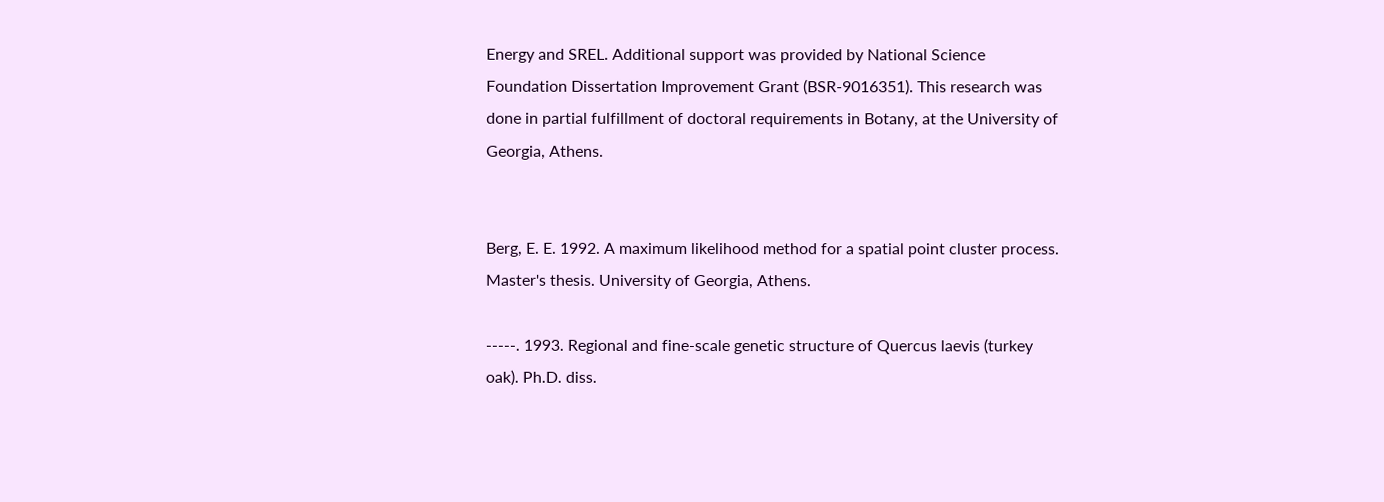Energy and SREL. Additional support was provided by National Science Foundation Dissertation Improvement Grant (BSR-9016351). This research was done in partial fulfillment of doctoral requirements in Botany, at the University of Georgia, Athens.


Berg, E. E. 1992. A maximum likelihood method for a spatial point cluster process. Master's thesis. University of Georgia, Athens.

-----. 1993. Regional and fine-scale genetic structure of Quercus laevis (turkey oak). Ph.D. diss.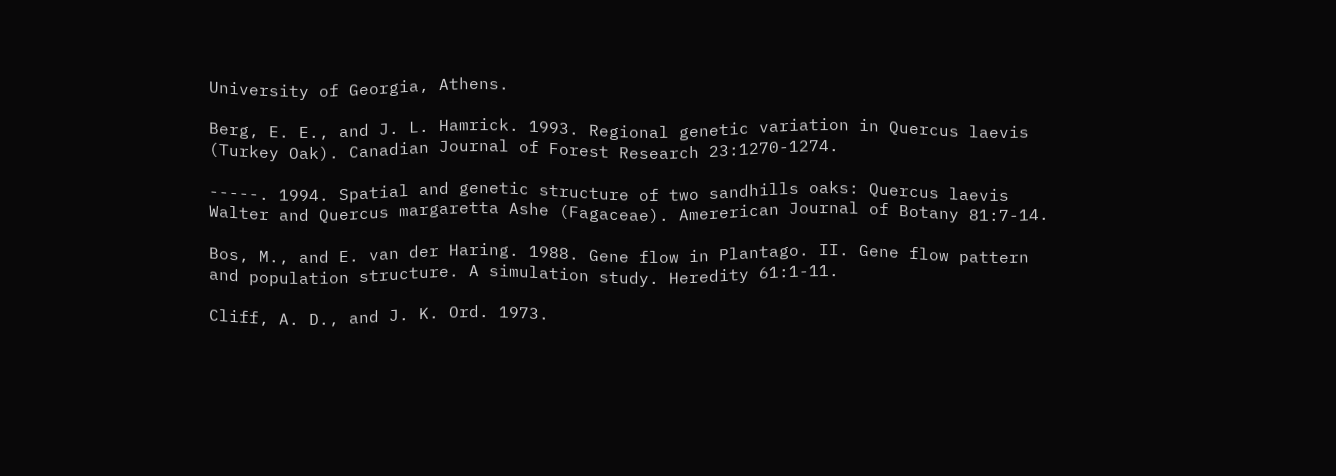University of Georgia, Athens.

Berg, E. E., and J. L. Hamrick. 1993. Regional genetic variation in Quercus laevis (Turkey Oak). Canadian Journal of Forest Research 23:1270-1274.

-----. 1994. Spatial and genetic structure of two sandhills oaks: Quercus laevis Walter and Quercus margaretta Ashe (Fagaceae). Amererican Journal of Botany 81:7-14.

Bos, M., and E. van der Haring. 1988. Gene flow in Plantago. II. Gene flow pattern and population structure. A simulation study. Heredity 61:1-11.

Cliff, A. D., and J. K. Ord. 1973.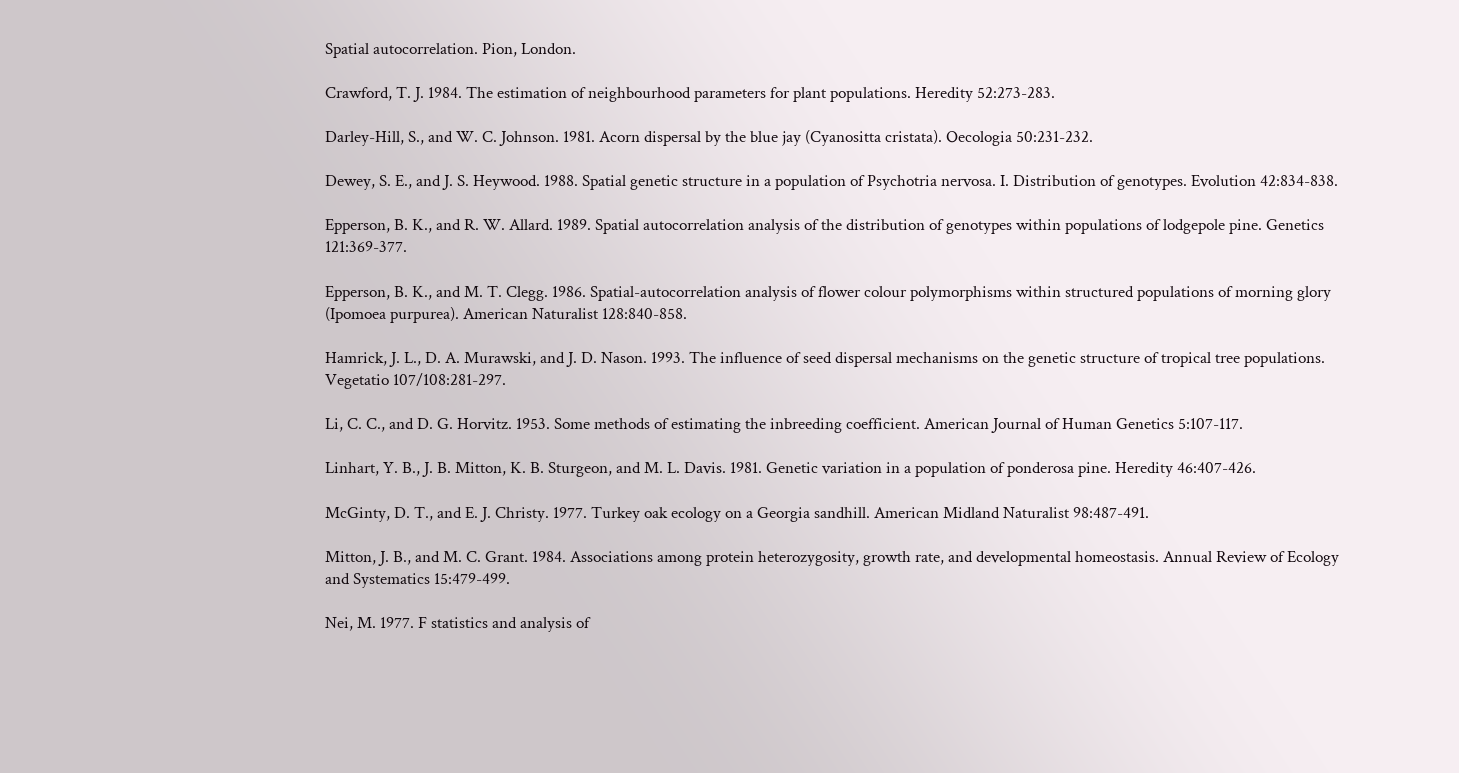Spatial autocorrelation. Pion, London.

Crawford, T. J. 1984. The estimation of neighbourhood parameters for plant populations. Heredity 52:273-283.

Darley-Hill, S., and W. C. Johnson. 1981. Acorn dispersal by the blue jay (Cyanositta cristata). Oecologia 50:231-232.

Dewey, S. E., and J. S. Heywood. 1988. Spatial genetic structure in a population of Psychotria nervosa. I. Distribution of genotypes. Evolution 42:834-838.

Epperson, B. K., and R. W. Allard. 1989. Spatial autocorrelation analysis of the distribution of genotypes within populations of lodgepole pine. Genetics 121:369-377.

Epperson, B. K., and M. T. Clegg. 1986. Spatial-autocorrelation analysis of flower colour polymorphisms within structured populations of morning glory (Ipomoea purpurea). American Naturalist 128:840-858.

Hamrick, J. L., D. A. Murawski, and J. D. Nason. 1993. The influence of seed dispersal mechanisms on the genetic structure of tropical tree populations. Vegetatio 107/108:281-297.

Li, C. C., and D. G. Horvitz. 1953. Some methods of estimating the inbreeding coefficient. American Journal of Human Genetics 5:107-117.

Linhart, Y. B., J. B. Mitton, K. B. Sturgeon, and M. L. Davis. 1981. Genetic variation in a population of ponderosa pine. Heredity 46:407-426.

McGinty, D. T., and E. J. Christy. 1977. Turkey oak ecology on a Georgia sandhill. American Midland Naturalist 98:487-491.

Mitton, J. B., and M. C. Grant. 1984. Associations among protein heterozygosity, growth rate, and developmental homeostasis. Annual Review of Ecology and Systematics 15:479-499.

Nei, M. 1977. F statistics and analysis of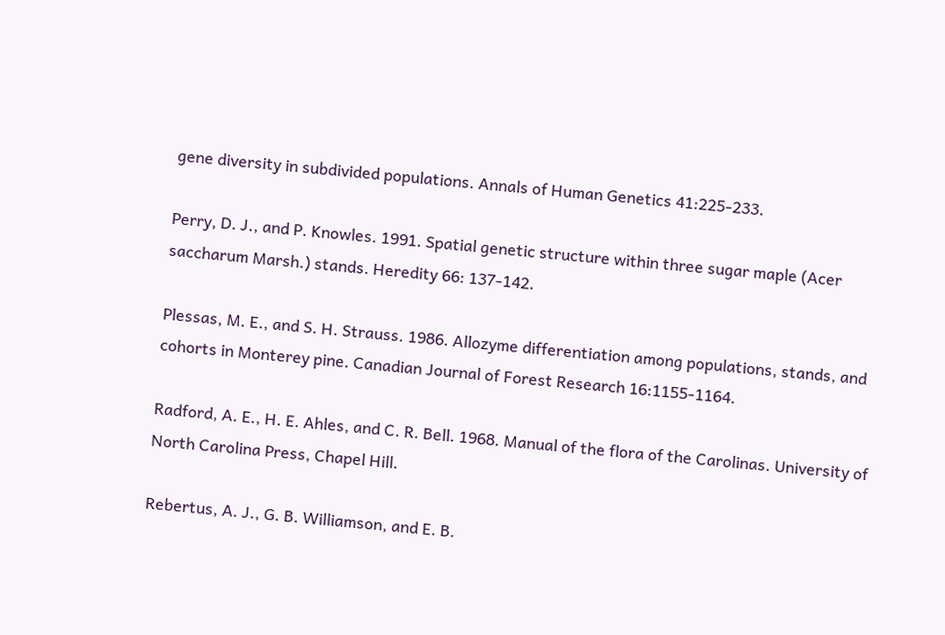gene diversity in subdivided populations. Annals of Human Genetics 41:225-233.

Perry, D. J., and P. Knowles. 1991. Spatial genetic structure within three sugar maple (Acer saccharum Marsh.) stands. Heredity 66: 137-142.

Plessas, M. E., and S. H. Strauss. 1986. Allozyme differentiation among populations, stands, and cohorts in Monterey pine. Canadian Journal of Forest Research 16:1155-1164.

Radford, A. E., H. E. Ahles, and C. R. Bell. 1968. Manual of the flora of the Carolinas. University of North Carolina Press, Chapel Hill.

Rebertus, A. J., G. B. Williamson, and E. B.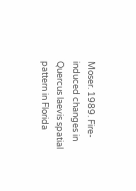Moser. 1989. Fire-induced changes in Quercus laevis spatial pattern in Florida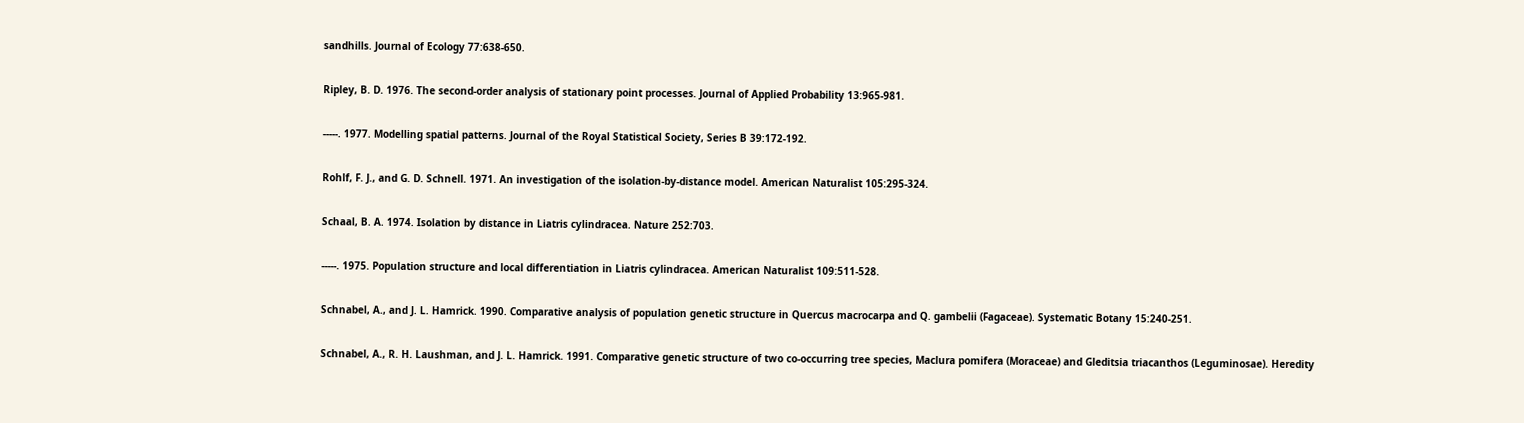sandhills. Journal of Ecology 77:638-650.

Ripley, B. D. 1976. The second-order analysis of stationary point processes. Journal of Applied Probability 13:965-981.

-----. 1977. Modelling spatial patterns. Journal of the Royal Statistical Society, Series B 39:172-192.

Rohlf, F. J., and G. D. Schnell. 1971. An investigation of the isolation-by-distance model. American Naturalist 105:295-324.

Schaal, B. A. 1974. Isolation by distance in Liatris cylindracea. Nature 252:703.

-----. 1975. Population structure and local differentiation in Liatris cylindracea. American Naturalist 109:511-528.

Schnabel, A., and J. L. Hamrick. 1990. Comparative analysis of population genetic structure in Quercus macrocarpa and Q. gambelii (Fagaceae). Systematic Botany 15:240-251.

Schnabel, A., R. H. Laushman, and J. L. Hamrick. 1991. Comparative genetic structure of two co-occurring tree species, Maclura pomifera (Moraceae) and Gleditsia triacanthos (Leguminosae). Heredity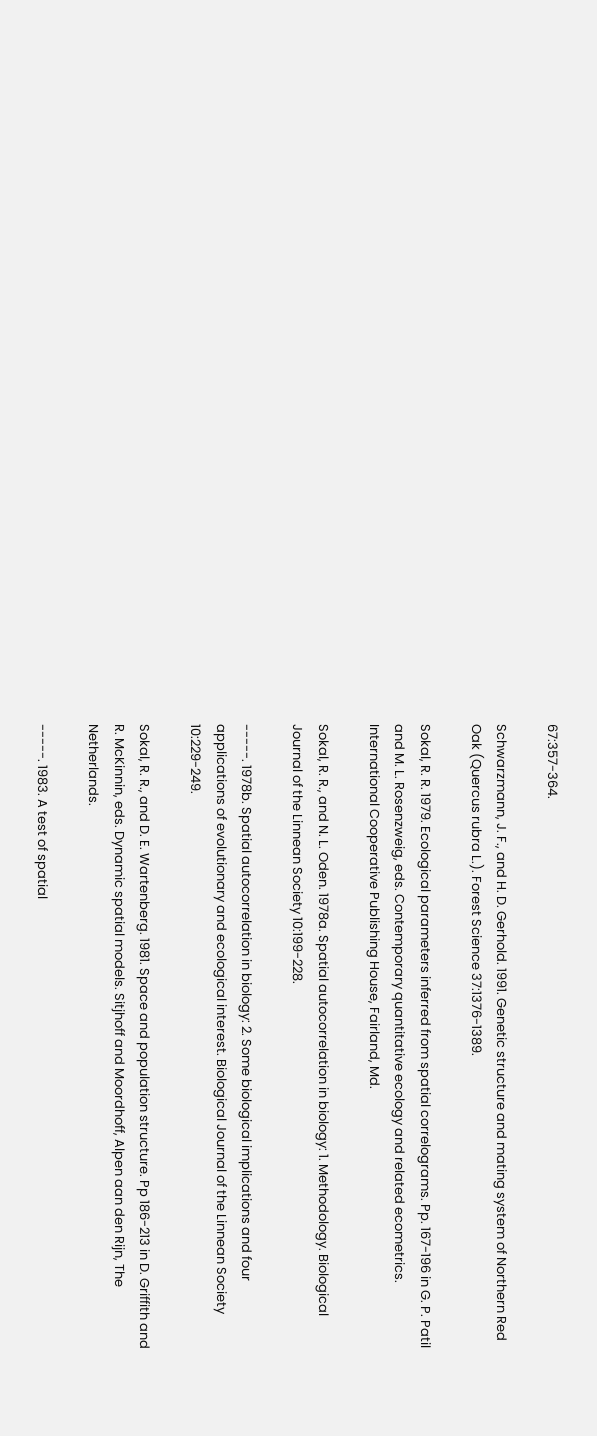67:357-364.

Schwarzmann, J. F., and H. D. Gerhold. 1991. Genetic structure and mating system of Northern Red Oak (Quercus rubra L.). Forest Science 37:1376-1389.

Sokal, R. R. 1979. Ecological parameters inferred from spatial correlograms. Pp. 167-196 in G. P. Patil and M. L. Rosenzweig, eds. Contemporary quantitative ecology and related ecometrics. International Cooperative Publishing House, Fairland, Md.

Sokal, R. R., and N. L. Oden. 1978a. Spatial autocorrelation in biology: 1. Methodology. Biological Journal of the Linnean Society 10:199-228.

-----. 1978b. Spatial autocorrelation in biology: 2. Some biological implications and four applications of evolutionary and ecological interest. Biological Journal of the Linnean Society 10:229-249.

Sokal, R. R., and D. E. Wartenberg. 1981. Space and population structure. Pp 186-213 in D. Griffith and R. McKinnin, eds. Dynamic spatial models. Sitjhoff and Moordhoff, Alpen aan den Rijn, The Netherlands.

-----. 1983. A test of spatial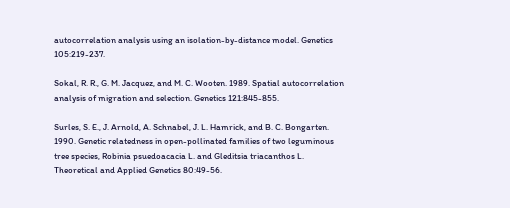autocorrelation analysis using an isolation-by-distance model. Genetics 105:219-237.

Sokal, R. R., G. M. Jacquez, and M. C. Wooten. 1989. Spatial autocorrelation analysis of migration and selection. Genetics 121:845-855.

Surles, S. E., J. Arnold, A. Schnabel, J. L. Hamrick, and B. C. Bongarten. 1990. Genetic relatedness in open-pollinated families of two leguminous tree species, Robinia psuedoacacia L. and Gleditsia triacanthos L. Theoretical and Applied Genetics 80:49-56.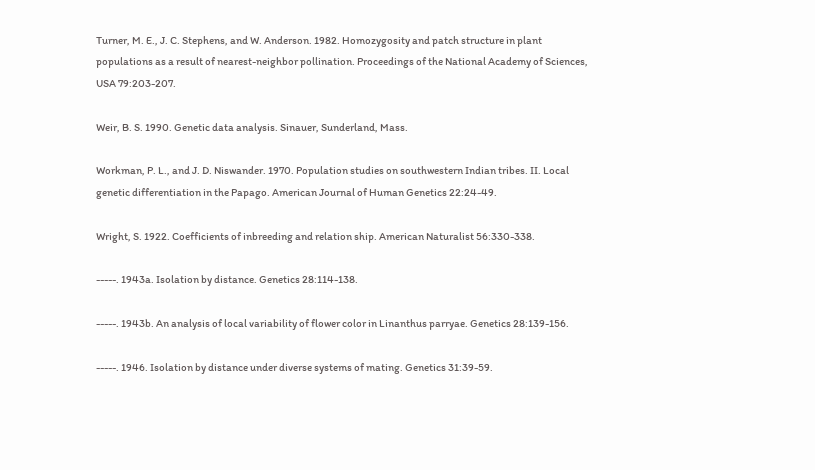Turner, M. E., J. C. Stephens, and W. Anderson. 1982. Homozygosity and patch structure in plant populations as a result of nearest-neighbor pollination. Proceedings of the National Academy of Sciences, USA 79:203-207.

Weir, B. S. 1990. Genetic data analysis. Sinauer, Sunderland, Mass.

Workman, P. L., and J. D. Niswander. 1970. Population studies on southwestern Indian tribes. II. Local genetic differentiation in the Papago. American Journal of Human Genetics 22:24-49.

Wright, S. 1922. Coefficients of inbreeding and relation ship. American Naturalist 56:330-338.

-----. 1943a. Isolation by distance. Genetics 28:114-138.

-----. 1943b. An analysis of local variability of flower color in Linanthus parryae. Genetics 28:139-156.

-----. 1946. Isolation by distance under diverse systems of mating. Genetics 31:39-59.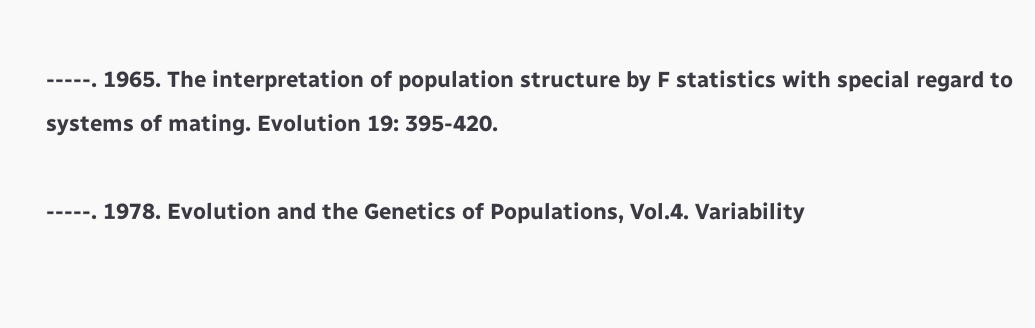-----. 1965. The interpretation of population structure by F statistics with special regard to systems of mating. Evolution 19: 395-420.

-----. 1978. Evolution and the Genetics of Populations, Vol.4. Variability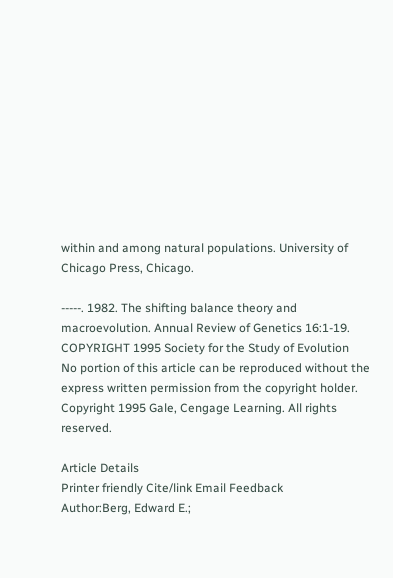within and among natural populations. University of Chicago Press, Chicago.

-----. 1982. The shifting balance theory and macroevolution. Annual Review of Genetics 16:1-19.
COPYRIGHT 1995 Society for the Study of Evolution
No portion of this article can be reproduced without the express written permission from the copyright holder.
Copyright 1995 Gale, Cengage Learning. All rights reserved.

Article Details
Printer friendly Cite/link Email Feedback
Author:Berg, Edward E.;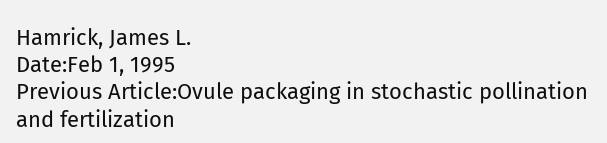Hamrick, James L.
Date:Feb 1, 1995
Previous Article:Ovule packaging in stochastic pollination and fertilization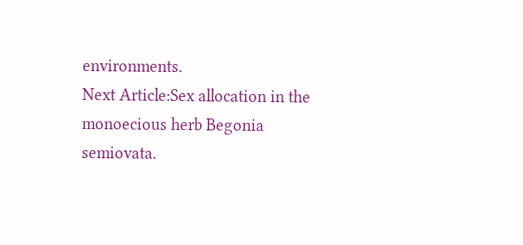environments.
Next Article:Sex allocation in the monoecious herb Begonia semiovata.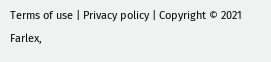Terms of use | Privacy policy | Copyright © 2021 Farlex,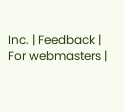Inc. | Feedback | For webmasters |